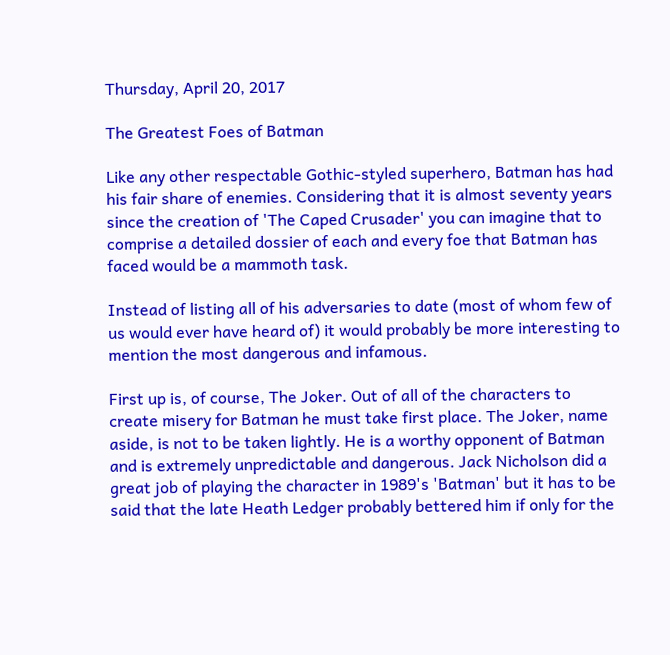Thursday, April 20, 2017

The Greatest Foes of Batman

Like any other respectable Gothic-styled superhero, Batman has had his fair share of enemies. Considering that it is almost seventy years since the creation of 'The Caped Crusader' you can imagine that to comprise a detailed dossier of each and every foe that Batman has faced would be a mammoth task.

Instead of listing all of his adversaries to date (most of whom few of us would ever have heard of) it would probably be more interesting to mention the most dangerous and infamous.

First up is, of course, The Joker. Out of all of the characters to create misery for Batman he must take first place. The Joker, name aside, is not to be taken lightly. He is a worthy opponent of Batman and is extremely unpredictable and dangerous. Jack Nicholson did a great job of playing the character in 1989's 'Batman' but it has to be said that the late Heath Ledger probably bettered him if only for the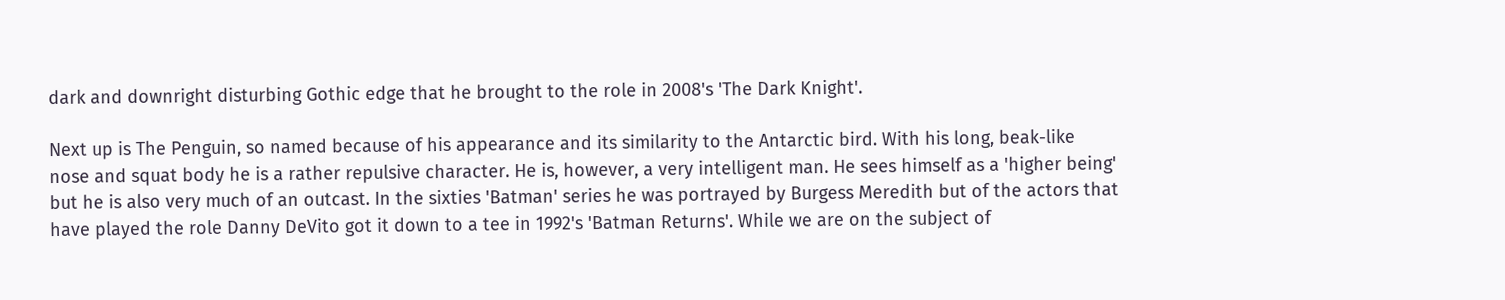dark and downright disturbing Gothic edge that he brought to the role in 2008's 'The Dark Knight'.

Next up is The Penguin, so named because of his appearance and its similarity to the Antarctic bird. With his long, beak-like nose and squat body he is a rather repulsive character. He is, however, a very intelligent man. He sees himself as a 'higher being' but he is also very much of an outcast. In the sixties 'Batman' series he was portrayed by Burgess Meredith but of the actors that have played the role Danny DeVito got it down to a tee in 1992's 'Batman Returns'. While we are on the subject of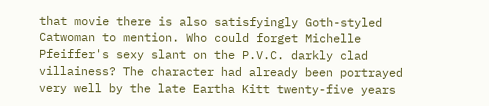that movie there is also satisfyingly Goth-styled Catwoman to mention. Who could forget Michelle Pfeiffer's sexy slant on the P.V.C. darkly clad villainess? The character had already been portrayed very well by the late Eartha Kitt twenty-five years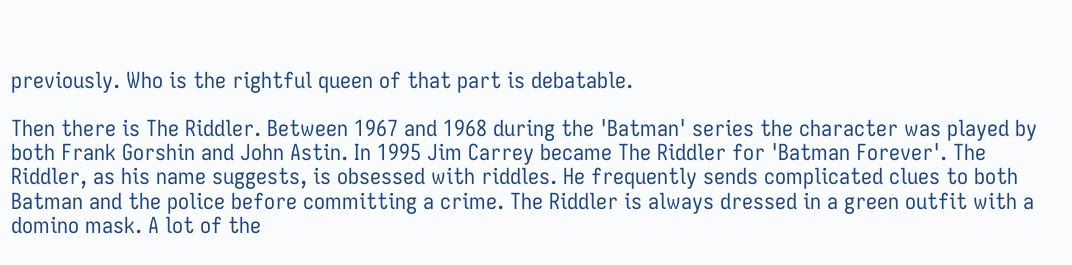previously. Who is the rightful queen of that part is debatable.

Then there is The Riddler. Between 1967 and 1968 during the 'Batman' series the character was played by both Frank Gorshin and John Astin. In 1995 Jim Carrey became The Riddler for 'Batman Forever'. The Riddler, as his name suggests, is obsessed with riddles. He frequently sends complicated clues to both Batman and the police before committing a crime. The Riddler is always dressed in a green outfit with a domino mask. A lot of the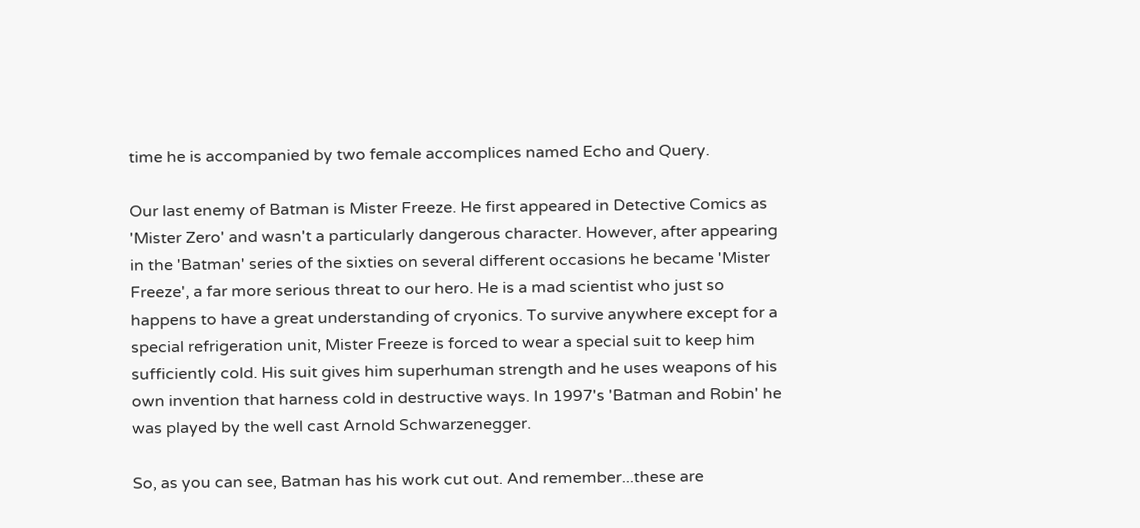time he is accompanied by two female accomplices named Echo and Query.

Our last enemy of Batman is Mister Freeze. He first appeared in Detective Comics as 'Mister Zero' and wasn't a particularly dangerous character. However, after appearing in the 'Batman' series of the sixties on several different occasions he became 'Mister Freeze', a far more serious threat to our hero. He is a mad scientist who just so happens to have a great understanding of cryonics. To survive anywhere except for a special refrigeration unit, Mister Freeze is forced to wear a special suit to keep him sufficiently cold. His suit gives him superhuman strength and he uses weapons of his own invention that harness cold in destructive ways. In 1997's 'Batman and Robin' he was played by the well cast Arnold Schwarzenegger.

So, as you can see, Batman has his work cut out. And remember...these are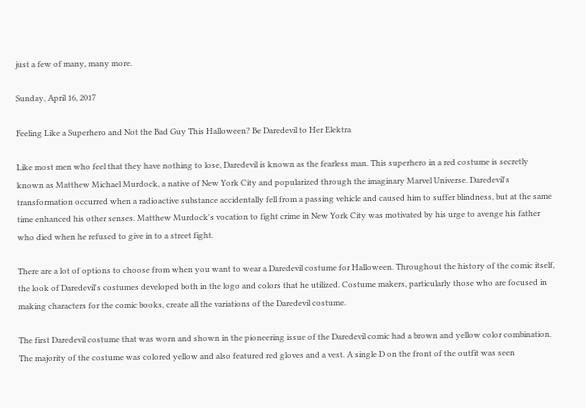just a few of many, many more.

Sunday, April 16, 2017

Feeling Like a Superhero and Not the Bad Guy This Halloween? Be Daredevil to Her Elektra

Like most men who feel that they have nothing to lose, Daredevil is known as the fearless man. This superhero in a red costume is secretly known as Matthew Michael Murdock, a native of New York City and popularized through the imaginary Marvel Universe. Daredevil's transformation occurred when a radioactive substance accidentally fell from a passing vehicle and caused him to suffer blindness, but at the same time enhanced his other senses. Matthew Murdock's vocation to fight crime in New York City was motivated by his urge to avenge his father who died when he refused to give in to a street fight.

There are a lot of options to choose from when you want to wear a Daredevil costume for Halloween. Throughout the history of the comic itself, the look of Daredevil's costumes developed both in the logo and colors that he utilized. Costume makers, particularly those who are focused in making characters for the comic books, create all the variations of the Daredevil costume.

The first Daredevil costume that was worn and shown in the pioneering issue of the Daredevil comic had a brown and yellow color combination. The majority of the costume was colored yellow and also featured red gloves and a vest. A single D on the front of the outfit was seen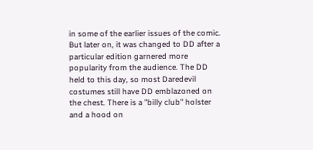in some of the earlier issues of the comic. But later on, it was changed to DD after a particular edition garnered more popularity from the audience. The DD held to this day, so most Daredevil costumes still have DD emblazoned on the chest. There is a "billy club" holster and a hood on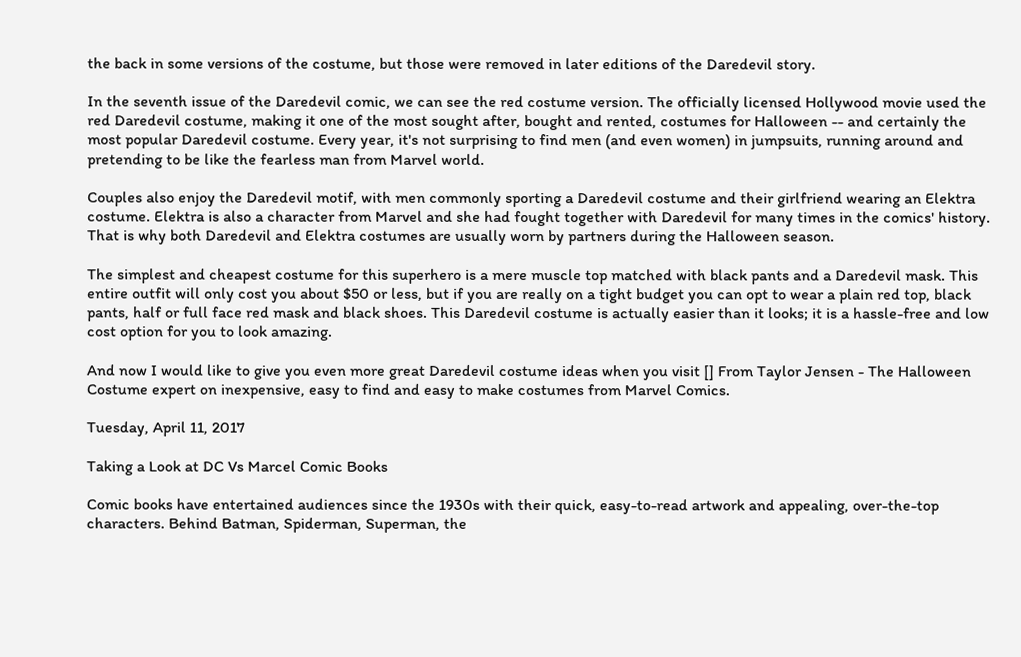the back in some versions of the costume, but those were removed in later editions of the Daredevil story.

In the seventh issue of the Daredevil comic, we can see the red costume version. The officially licensed Hollywood movie used the red Daredevil costume, making it one of the most sought after, bought and rented, costumes for Halloween -- and certainly the most popular Daredevil costume. Every year, it's not surprising to find men (and even women) in jumpsuits, running around and pretending to be like the fearless man from Marvel world.

Couples also enjoy the Daredevil motif, with men commonly sporting a Daredevil costume and their girlfriend wearing an Elektra costume. Elektra is also a character from Marvel and she had fought together with Daredevil for many times in the comics' history. That is why both Daredevil and Elektra costumes are usually worn by partners during the Halloween season.

The simplest and cheapest costume for this superhero is a mere muscle top matched with black pants and a Daredevil mask. This entire outfit will only cost you about $50 or less, but if you are really on a tight budget you can opt to wear a plain red top, black pants, half or full face red mask and black shoes. This Daredevil costume is actually easier than it looks; it is a hassle-free and low cost option for you to look amazing.

And now I would like to give you even more great Daredevil costume ideas when you visit [] From Taylor Jensen - The Halloween Costume expert on inexpensive, easy to find and easy to make costumes from Marvel Comics.

Tuesday, April 11, 2017

Taking a Look at DC Vs Marcel Comic Books

Comic books have entertained audiences since the 1930s with their quick, easy-to-read artwork and appealing, over-the-top characters. Behind Batman, Spiderman, Superman, the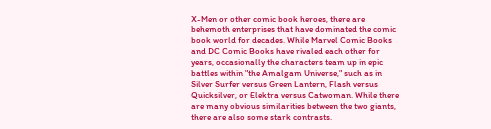X-Men or other comic book heroes, there are behemoth enterprises that have dominated the comic book world for decades. While Marvel Comic Books and DC Comic Books have rivaled each other for years, occasionally the characters team up in epic battles within "the Amalgam Universe," such as in Silver Surfer versus Green Lantern, Flash versus Quicksilver, or Elektra versus Catwoman. While there are many obvious similarities between the two giants, there are also some stark contrasts.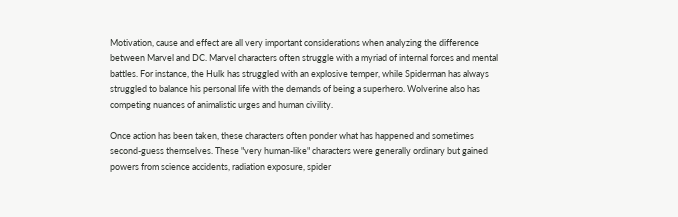Motivation, cause and effect are all very important considerations when analyzing the difference between Marvel and DC. Marvel characters often struggle with a myriad of internal forces and mental battles. For instance, the Hulk has struggled with an explosive temper, while Spiderman has always struggled to balance his personal life with the demands of being a superhero. Wolverine also has competing nuances of animalistic urges and human civility.

Once action has been taken, these characters often ponder what has happened and sometimes second-guess themselves. These "very human-like" characters were generally ordinary but gained powers from science accidents, radiation exposure, spider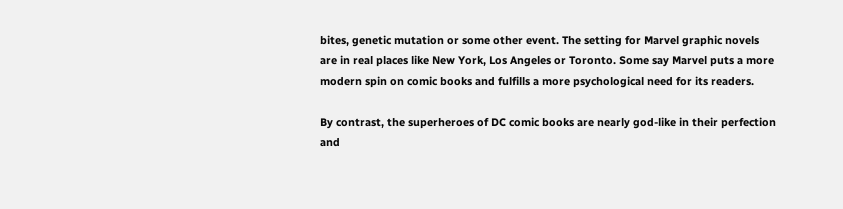bites, genetic mutation or some other event. The setting for Marvel graphic novels are in real places like New York, Los Angeles or Toronto. Some say Marvel puts a more modern spin on comic books and fulfills a more psychological need for its readers.

By contrast, the superheroes of DC comic books are nearly god-like in their perfection and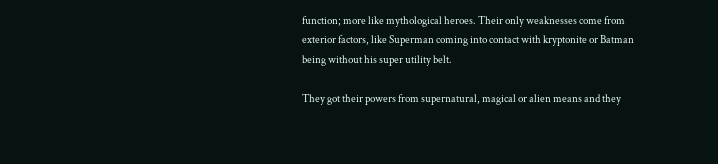function; more like mythological heroes. Their only weaknesses come from exterior factors, like Superman coming into contact with kryptonite or Batman being without his super utility belt.

They got their powers from supernatural, magical or alien means and they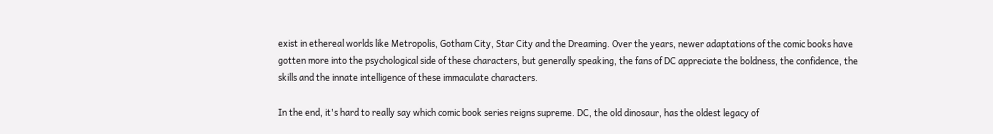exist in ethereal worlds like Metropolis, Gotham City, Star City and the Dreaming. Over the years, newer adaptations of the comic books have gotten more into the psychological side of these characters, but generally speaking, the fans of DC appreciate the boldness, the confidence, the skills and the innate intelligence of these immaculate characters.

In the end, it's hard to really say which comic book series reigns supreme. DC, the old dinosaur, has the oldest legacy of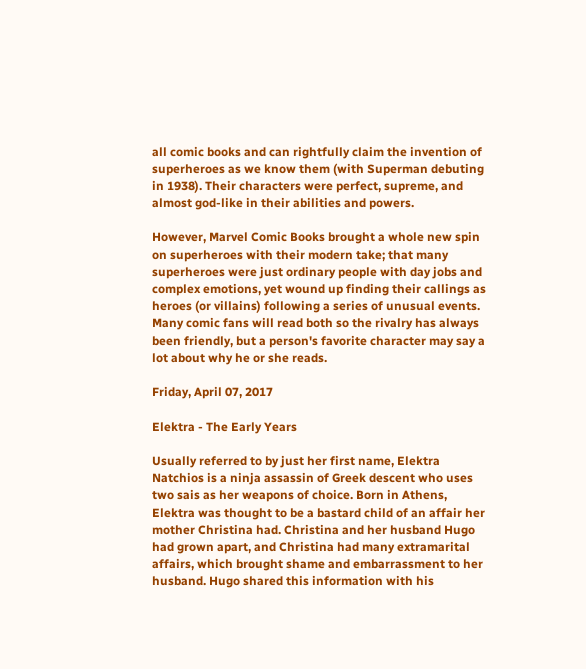all comic books and can rightfully claim the invention of superheroes as we know them (with Superman debuting in 1938). Their characters were perfect, supreme, and almost god-like in their abilities and powers.

However, Marvel Comic Books brought a whole new spin on superheroes with their modern take; that many superheroes were just ordinary people with day jobs and complex emotions, yet wound up finding their callings as heroes (or villains) following a series of unusual events. Many comic fans will read both so the rivalry has always been friendly, but a person's favorite character may say a lot about why he or she reads.

Friday, April 07, 2017

Elektra - The Early Years

Usually referred to by just her first name, Elektra Natchios is a ninja assassin of Greek descent who uses two sais as her weapons of choice. Born in Athens, Elektra was thought to be a bastard child of an affair her mother Christina had. Christina and her husband Hugo had grown apart, and Christina had many extramarital affairs, which brought shame and embarrassment to her husband. Hugo shared this information with his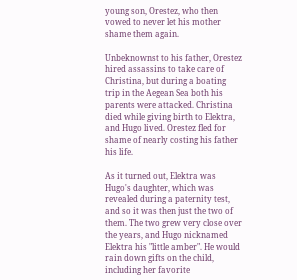young son, Orestez, who then vowed to never let his mother shame them again.

Unbeknownst to his father, Orestez hired assassins to take care of Christina, but during a boating trip in the Aegean Sea both his parents were attacked. Christina died while giving birth to Elektra, and Hugo lived. Orestez fled for shame of nearly costing his father his life.

As it turned out, Elektra was Hugo's daughter, which was revealed during a paternity test, and so it was then just the two of them. The two grew very close over the years, and Hugo nicknamed Elektra his "little amber". He would rain down gifts on the child, including her favorite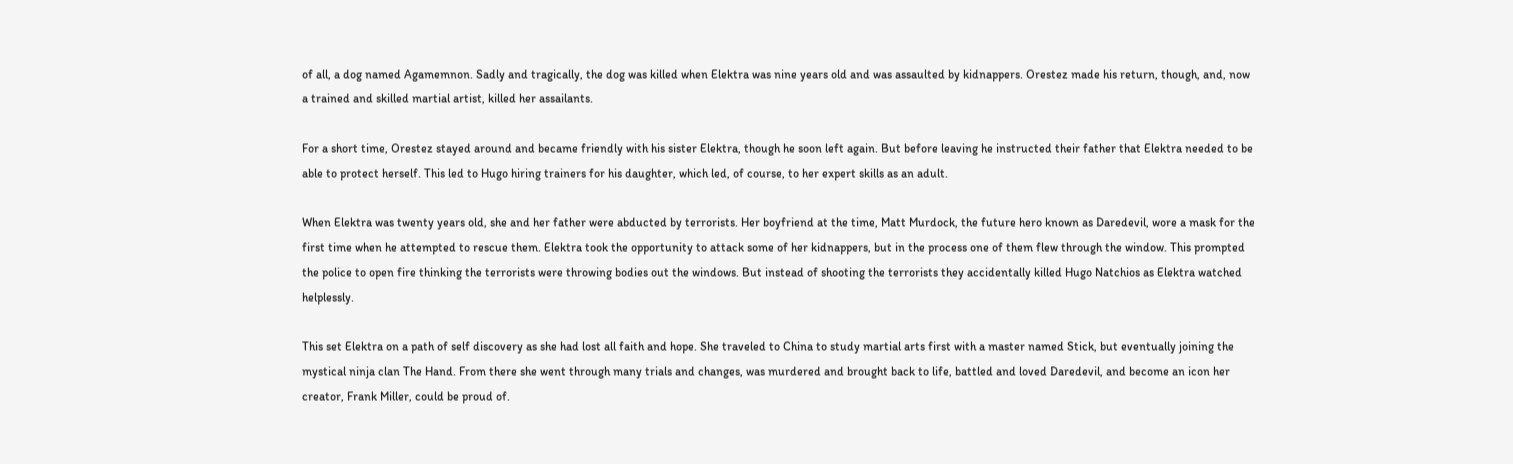of all, a dog named Agamemnon. Sadly and tragically, the dog was killed when Elektra was nine years old and was assaulted by kidnappers. Orestez made his return, though, and, now a trained and skilled martial artist, killed her assailants.

For a short time, Orestez stayed around and became friendly with his sister Elektra, though he soon left again. But before leaving he instructed their father that Elektra needed to be able to protect herself. This led to Hugo hiring trainers for his daughter, which led, of course, to her expert skills as an adult.

When Elektra was twenty years old, she and her father were abducted by terrorists. Her boyfriend at the time, Matt Murdock, the future hero known as Daredevil, wore a mask for the first time when he attempted to rescue them. Elektra took the opportunity to attack some of her kidnappers, but in the process one of them flew through the window. This prompted the police to open fire thinking the terrorists were throwing bodies out the windows. But instead of shooting the terrorists they accidentally killed Hugo Natchios as Elektra watched helplessly.

This set Elektra on a path of self discovery as she had lost all faith and hope. She traveled to China to study martial arts first with a master named Stick, but eventually joining the mystical ninja clan The Hand. From there she went through many trials and changes, was murdered and brought back to life, battled and loved Daredevil, and become an icon her creator, Frank Miller, could be proud of.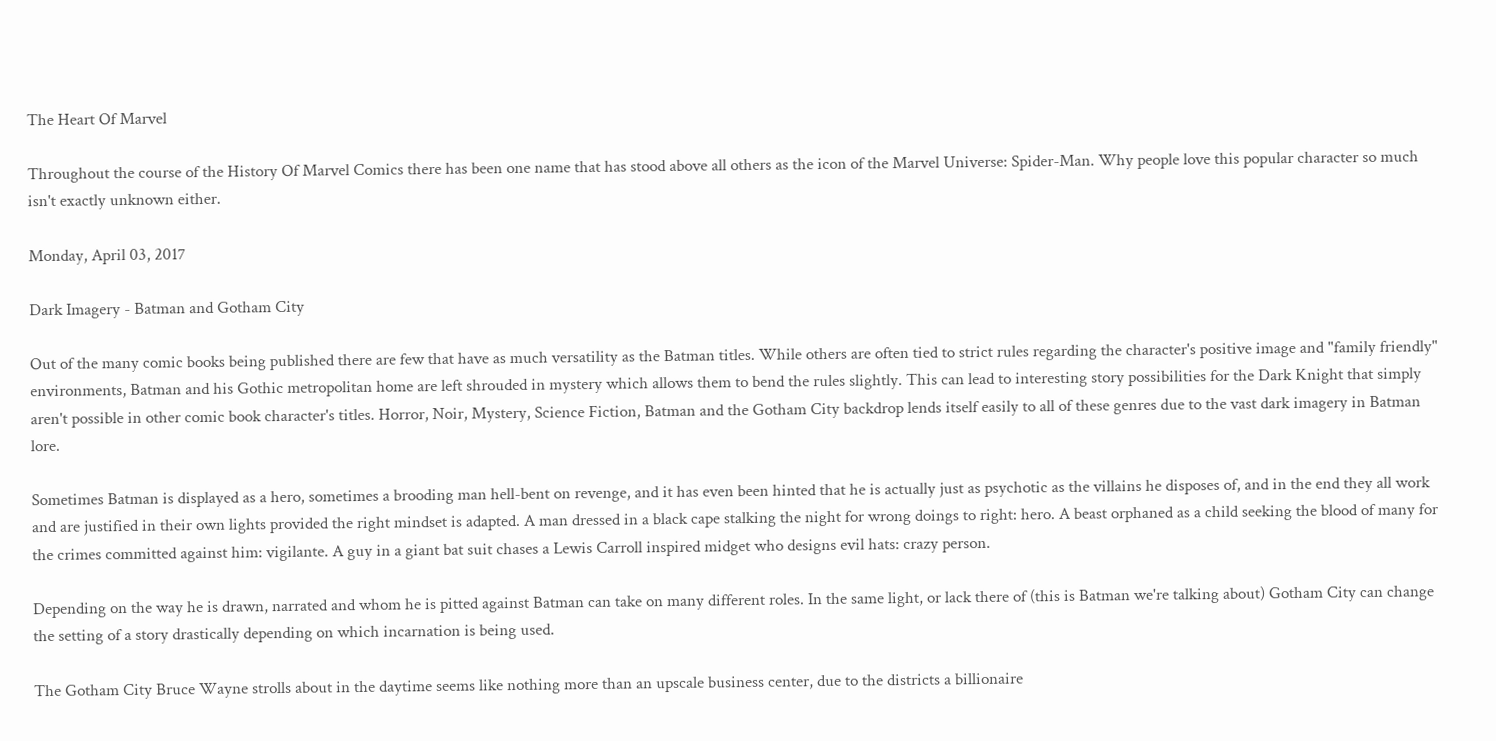The Heart Of Marvel

Throughout the course of the History Of Marvel Comics there has been one name that has stood above all others as the icon of the Marvel Universe: Spider-Man. Why people love this popular character so much isn't exactly unknown either.

Monday, April 03, 2017

Dark Imagery - Batman and Gotham City

Out of the many comic books being published there are few that have as much versatility as the Batman titles. While others are often tied to strict rules regarding the character's positive image and "family friendly" environments, Batman and his Gothic metropolitan home are left shrouded in mystery which allows them to bend the rules slightly. This can lead to interesting story possibilities for the Dark Knight that simply aren't possible in other comic book character's titles. Horror, Noir, Mystery, Science Fiction, Batman and the Gotham City backdrop lends itself easily to all of these genres due to the vast dark imagery in Batman lore.

Sometimes Batman is displayed as a hero, sometimes a brooding man hell-bent on revenge, and it has even been hinted that he is actually just as psychotic as the villains he disposes of, and in the end they all work and are justified in their own lights provided the right mindset is adapted. A man dressed in a black cape stalking the night for wrong doings to right: hero. A beast orphaned as a child seeking the blood of many for the crimes committed against him: vigilante. A guy in a giant bat suit chases a Lewis Carroll inspired midget who designs evil hats: crazy person.

Depending on the way he is drawn, narrated and whom he is pitted against Batman can take on many different roles. In the same light, or lack there of (this is Batman we're talking about) Gotham City can change the setting of a story drastically depending on which incarnation is being used.

The Gotham City Bruce Wayne strolls about in the daytime seems like nothing more than an upscale business center, due to the districts a billionaire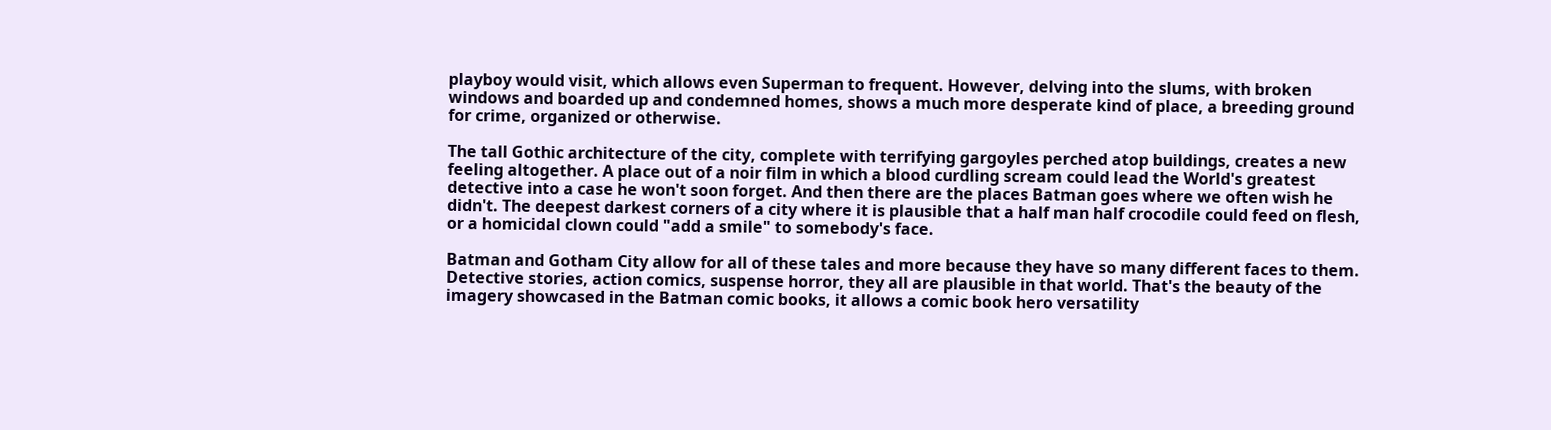playboy would visit, which allows even Superman to frequent. However, delving into the slums, with broken windows and boarded up and condemned homes, shows a much more desperate kind of place, a breeding ground for crime, organized or otherwise.

The tall Gothic architecture of the city, complete with terrifying gargoyles perched atop buildings, creates a new feeling altogether. A place out of a noir film in which a blood curdling scream could lead the World's greatest detective into a case he won't soon forget. And then there are the places Batman goes where we often wish he didn't. The deepest darkest corners of a city where it is plausible that a half man half crocodile could feed on flesh, or a homicidal clown could "add a smile" to somebody's face.

Batman and Gotham City allow for all of these tales and more because they have so many different faces to them. Detective stories, action comics, suspense horror, they all are plausible in that world. That's the beauty of the imagery showcased in the Batman comic books, it allows a comic book hero versatility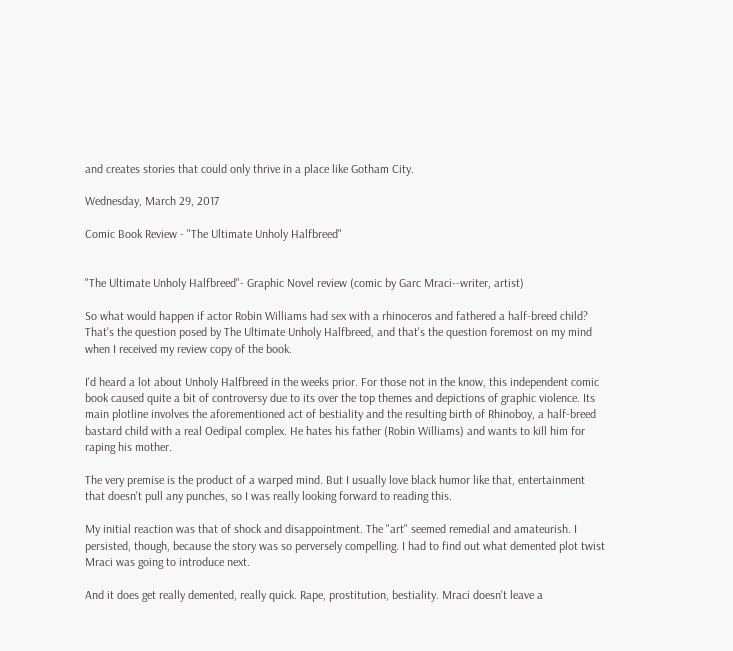and creates stories that could only thrive in a place like Gotham City.

Wednesday, March 29, 2017

Comic Book Review - "The Ultimate Unholy Halfbreed"


"The Ultimate Unholy Halfbreed"- Graphic Novel review (comic by Garc Mraci--writer, artist)

So what would happen if actor Robin Williams had sex with a rhinoceros and fathered a half-breed child? That's the question posed by The Ultimate Unholy Halfbreed, and that's the question foremost on my mind when I received my review copy of the book.

I'd heard a lot about Unholy Halfbreed in the weeks prior. For those not in the know, this independent comic book caused quite a bit of controversy due to its over the top themes and depictions of graphic violence. Its main plotline involves the aforementioned act of bestiality and the resulting birth of Rhinoboy, a half-breed bastard child with a real Oedipal complex. He hates his father (Robin Williams) and wants to kill him for raping his mother.

The very premise is the product of a warped mind. But I usually love black humor like that, entertainment that doesn't pull any punches, so I was really looking forward to reading this.

My initial reaction was that of shock and disappointment. The "art" seemed remedial and amateurish. I persisted, though, because the story was so perversely compelling. I had to find out what demented plot twist Mraci was going to introduce next.

And it does get really demented, really quick. Rape, prostitution, bestiality. Mraci doesn't leave a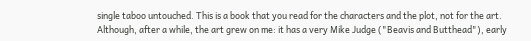single taboo untouched. This is a book that you read for the characters and the plot, not for the art. Although, after a while, the art grew on me: it has a very Mike Judge ("Beavis and Butthead"), early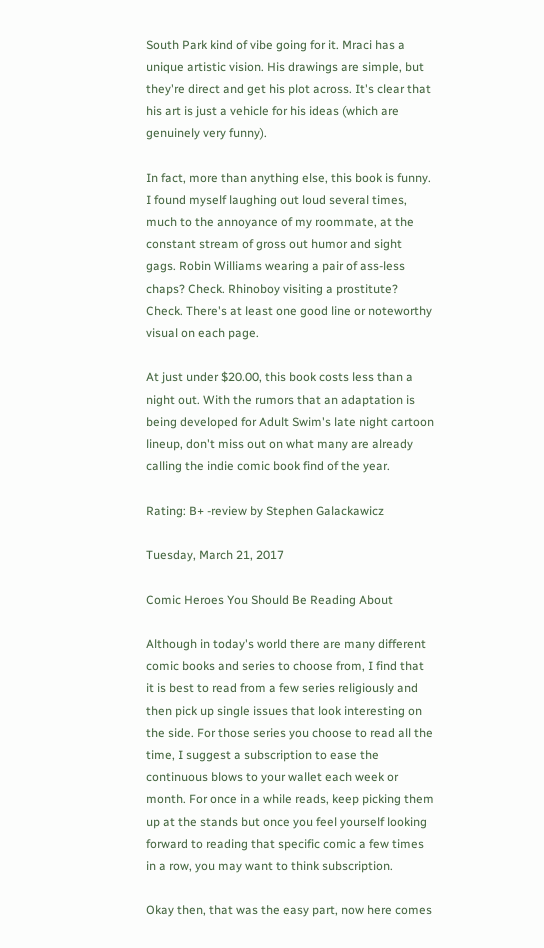South Park kind of vibe going for it. Mraci has a unique artistic vision. His drawings are simple, but they're direct and get his plot across. It's clear that his art is just a vehicle for his ideas (which are genuinely very funny).

In fact, more than anything else, this book is funny. I found myself laughing out loud several times, much to the annoyance of my roommate, at the constant stream of gross out humor and sight gags. Robin Williams wearing a pair of ass-less chaps? Check. Rhinoboy visiting a prostitute? Check. There's at least one good line or noteworthy visual on each page.

At just under $20.00, this book costs less than a night out. With the rumors that an adaptation is being developed for Adult Swim's late night cartoon lineup, don't miss out on what many are already calling the indie comic book find of the year.

Rating: B+ -review by Stephen Galackawicz

Tuesday, March 21, 2017

Comic Heroes You Should Be Reading About

Although in today's world there are many different comic books and series to choose from, I find that it is best to read from a few series religiously and then pick up single issues that look interesting on the side. For those series you choose to read all the time, I suggest a subscription to ease the continuous blows to your wallet each week or month. For once in a while reads, keep picking them up at the stands but once you feel yourself looking forward to reading that specific comic a few times in a row, you may want to think subscription.

Okay then, that was the easy part, now here comes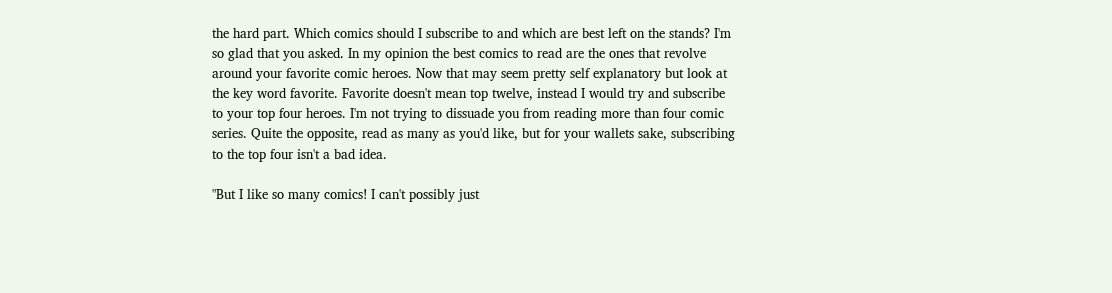the hard part. Which comics should I subscribe to and which are best left on the stands? I'm so glad that you asked. In my opinion the best comics to read are the ones that revolve around your favorite comic heroes. Now that may seem pretty self explanatory but look at the key word favorite. Favorite doesn't mean top twelve, instead I would try and subscribe to your top four heroes. I'm not trying to dissuade you from reading more than four comic series. Quite the opposite, read as many as you'd like, but for your wallets sake, subscribing to the top four isn't a bad idea.

"But I like so many comics! I can't possibly just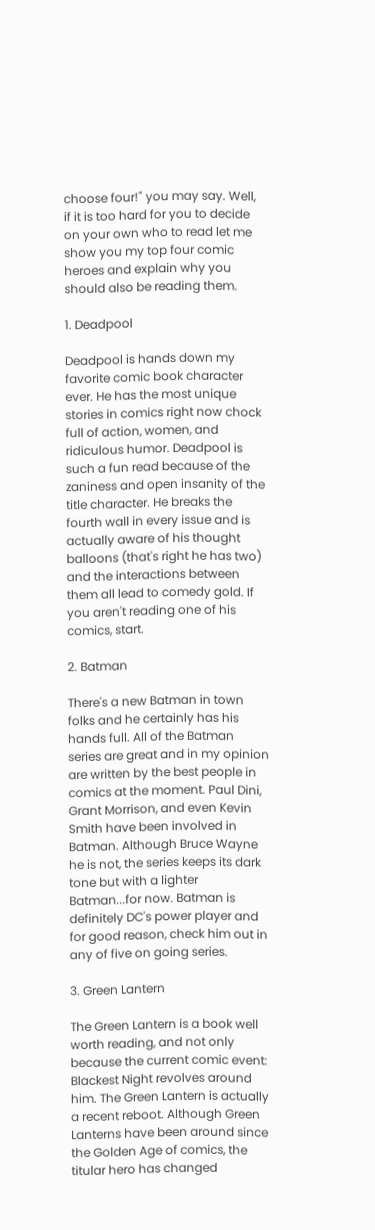choose four!" you may say. Well, if it is too hard for you to decide on your own who to read let me show you my top four comic heroes and explain why you should also be reading them.

1. Deadpool

Deadpool is hands down my favorite comic book character ever. He has the most unique stories in comics right now chock full of action, women, and ridiculous humor. Deadpool is such a fun read because of the zaniness and open insanity of the title character. He breaks the fourth wall in every issue and is actually aware of his thought balloons (that's right he has two) and the interactions between them all lead to comedy gold. If you aren't reading one of his comics, start.

2. Batman

There's a new Batman in town folks and he certainly has his hands full. All of the Batman series are great and in my opinion are written by the best people in comics at the moment. Paul Dini, Grant Morrison, and even Kevin Smith have been involved in Batman. Although Bruce Wayne he is not, the series keeps its dark tone but with a lighter Batman...for now. Batman is definitely DC's power player and for good reason, check him out in any of five on going series.

3. Green Lantern

The Green Lantern is a book well worth reading, and not only because the current comic event: Blackest Night revolves around him. The Green Lantern is actually a recent reboot. Although Green Lanterns have been around since the Golden Age of comics, the titular hero has changed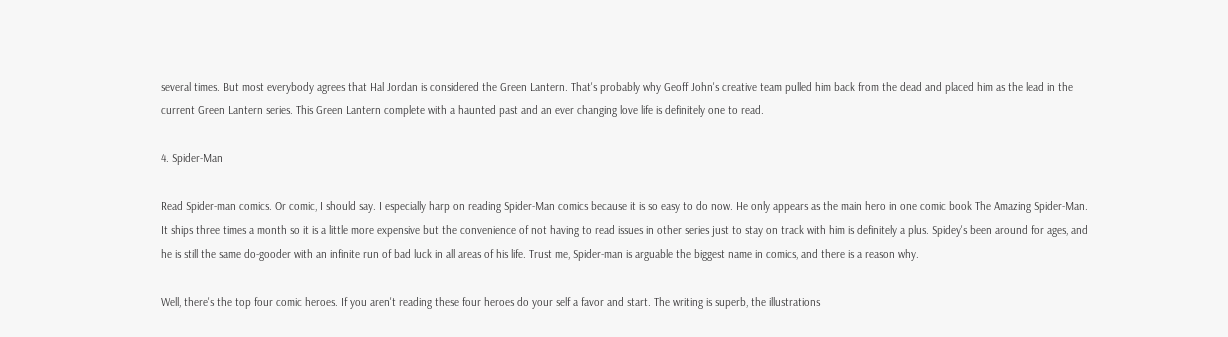several times. But most everybody agrees that Hal Jordan is considered the Green Lantern. That's probably why Geoff John's creative team pulled him back from the dead and placed him as the lead in the current Green Lantern series. This Green Lantern complete with a haunted past and an ever changing love life is definitely one to read.

4. Spider-Man

Read Spider-man comics. Or comic, I should say. I especially harp on reading Spider-Man comics because it is so easy to do now. He only appears as the main hero in one comic book The Amazing Spider-Man. It ships three times a month so it is a little more expensive but the convenience of not having to read issues in other series just to stay on track with him is definitely a plus. Spidey's been around for ages, and he is still the same do-gooder with an infinite run of bad luck in all areas of his life. Trust me, Spider-man is arguable the biggest name in comics, and there is a reason why.

Well, there's the top four comic heroes. If you aren't reading these four heroes do your self a favor and start. The writing is superb, the illustrations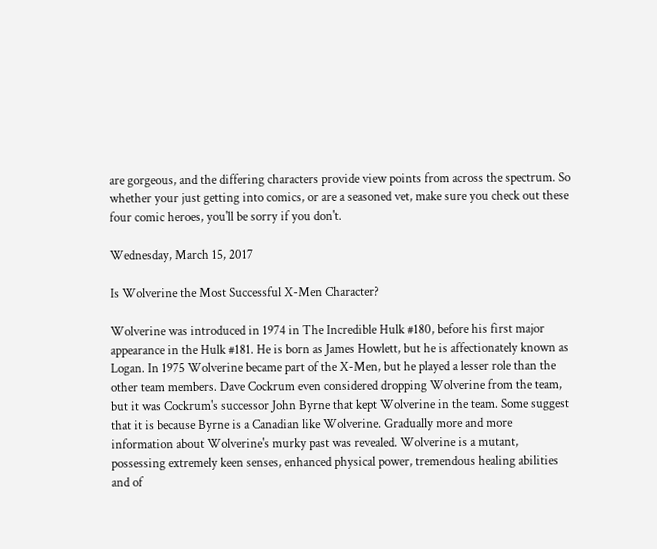are gorgeous, and the differing characters provide view points from across the spectrum. So whether your just getting into comics, or are a seasoned vet, make sure you check out these four comic heroes, you'll be sorry if you don't.

Wednesday, March 15, 2017

Is Wolverine the Most Successful X-Men Character?

Wolverine was introduced in 1974 in The Incredible Hulk #180, before his first major appearance in the Hulk #181. He is born as James Howlett, but he is affectionately known as Logan. In 1975 Wolverine became part of the X-Men, but he played a lesser role than the other team members. Dave Cockrum even considered dropping Wolverine from the team, but it was Cockrum's successor John Byrne that kept Wolverine in the team. Some suggest that it is because Byrne is a Canadian like Wolverine. Gradually more and more information about Wolverine's murky past was revealed. Wolverine is a mutant, possessing extremely keen senses, enhanced physical power, tremendous healing abilities and of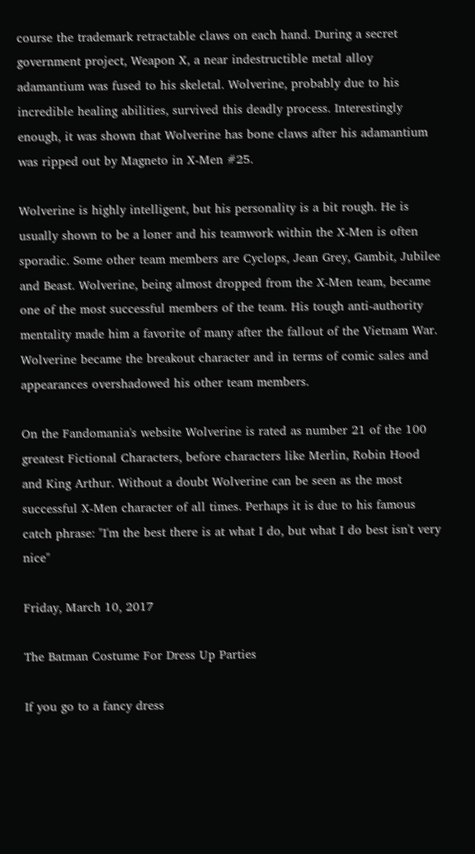course the trademark retractable claws on each hand. During a secret government project, Weapon X, a near indestructible metal alloy adamantium was fused to his skeletal. Wolverine, probably due to his incredible healing abilities, survived this deadly process. Interestingly enough, it was shown that Wolverine has bone claws after his adamantium was ripped out by Magneto in X-Men #25.

Wolverine is highly intelligent, but his personality is a bit rough. He is usually shown to be a loner and his teamwork within the X-Men is often sporadic. Some other team members are Cyclops, Jean Grey, Gambit, Jubilee and Beast. Wolverine, being almost dropped from the X-Men team, became one of the most successful members of the team. His tough anti-authority mentality made him a favorite of many after the fallout of the Vietnam War. Wolverine became the breakout character and in terms of comic sales and appearances overshadowed his other team members.

On the Fandomania's website Wolverine is rated as number 21 of the 100 greatest Fictional Characters, before characters like Merlin, Robin Hood and King Arthur. Without a doubt Wolverine can be seen as the most successful X-Men character of all times. Perhaps it is due to his famous catch phrase: "I'm the best there is at what I do, but what I do best isn't very nice"

Friday, March 10, 2017

The Batman Costume For Dress Up Parties

If you go to a fancy dress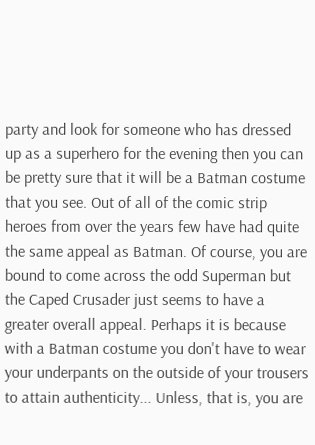party and look for someone who has dressed up as a superhero for the evening then you can be pretty sure that it will be a Batman costume that you see. Out of all of the comic strip heroes from over the years few have had quite the same appeal as Batman. Of course, you are bound to come across the odd Superman but the Caped Crusader just seems to have a greater overall appeal. Perhaps it is because with a Batman costume you don't have to wear your underpants on the outside of your trousers to attain authenticity... Unless, that is, you are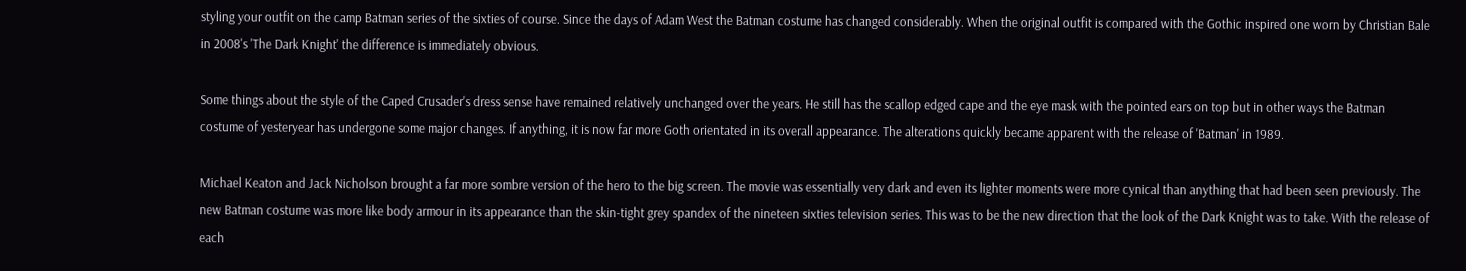styling your outfit on the camp Batman series of the sixties of course. Since the days of Adam West the Batman costume has changed considerably. When the original outfit is compared with the Gothic inspired one worn by Christian Bale in 2008's 'The Dark Knight' the difference is immediately obvious.

Some things about the style of the Caped Crusader's dress sense have remained relatively unchanged over the years. He still has the scallop edged cape and the eye mask with the pointed ears on top but in other ways the Batman costume of yesteryear has undergone some major changes. If anything, it is now far more Goth orientated in its overall appearance. The alterations quickly became apparent with the release of 'Batman' in 1989.

Michael Keaton and Jack Nicholson brought a far more sombre version of the hero to the big screen. The movie was essentially very dark and even its lighter moments were more cynical than anything that had been seen previously. The new Batman costume was more like body armour in its appearance than the skin-tight grey spandex of the nineteen sixties television series. This was to be the new direction that the look of the Dark Knight was to take. With the release of each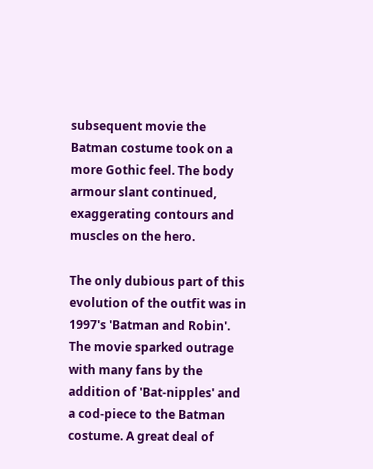subsequent movie the Batman costume took on a more Gothic feel. The body armour slant continued, exaggerating contours and muscles on the hero.

The only dubious part of this evolution of the outfit was in 1997's 'Batman and Robin'. The movie sparked outrage with many fans by the addition of 'Bat-nipples' and a cod-piece to the Batman costume. A great deal of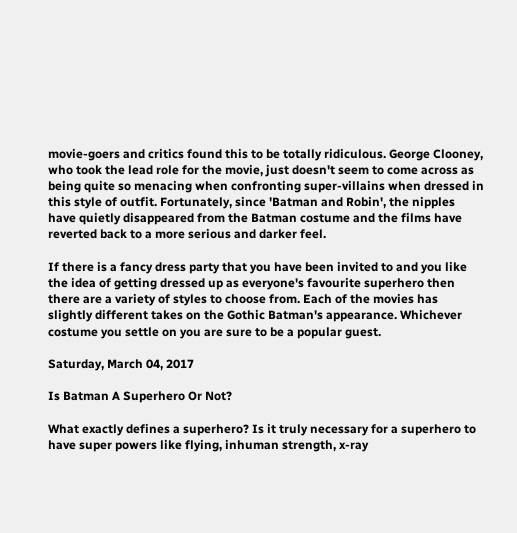movie-goers and critics found this to be totally ridiculous. George Clooney, who took the lead role for the movie, just doesn't seem to come across as being quite so menacing when confronting super-villains when dressed in this style of outfit. Fortunately, since 'Batman and Robin', the nipples have quietly disappeared from the Batman costume and the films have reverted back to a more serious and darker feel.

If there is a fancy dress party that you have been invited to and you like the idea of getting dressed up as everyone's favourite superhero then there are a variety of styles to choose from. Each of the movies has slightly different takes on the Gothic Batman's appearance. Whichever costume you settle on you are sure to be a popular guest.

Saturday, March 04, 2017

Is Batman A Superhero Or Not?

What exactly defines a superhero? Is it truly necessary for a superhero to have super powers like flying, inhuman strength, x-ray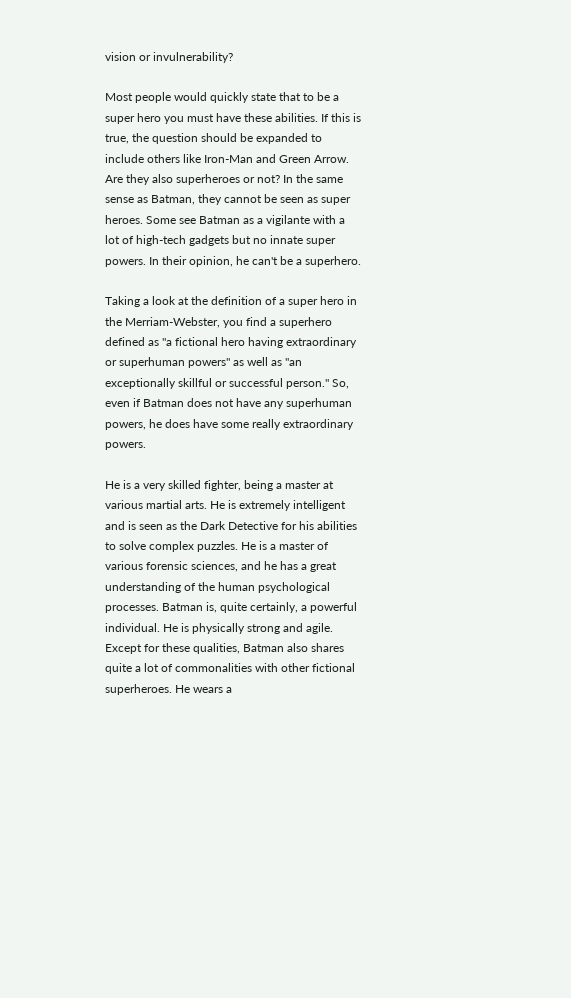vision or invulnerability?

Most people would quickly state that to be a super hero you must have these abilities. If this is true, the question should be expanded to include others like Iron-Man and Green Arrow. Are they also superheroes or not? In the same sense as Batman, they cannot be seen as super heroes. Some see Batman as a vigilante with a lot of high-tech gadgets but no innate super powers. In their opinion, he can't be a superhero.

Taking a look at the definition of a super hero in the Merriam-Webster, you find a superhero defined as "a fictional hero having extraordinary or superhuman powers" as well as "an exceptionally skillful or successful person." So, even if Batman does not have any superhuman powers, he does have some really extraordinary powers.

He is a very skilled fighter, being a master at various martial arts. He is extremely intelligent and is seen as the Dark Detective for his abilities to solve complex puzzles. He is a master of various forensic sciences, and he has a great understanding of the human psychological processes. Batman is, quite certainly, a powerful individual. He is physically strong and agile. Except for these qualities, Batman also shares quite a lot of commonalities with other fictional superheroes. He wears a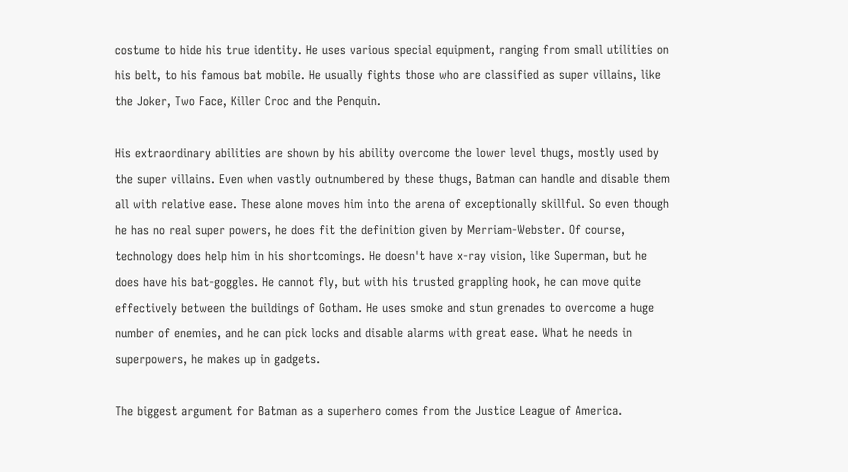costume to hide his true identity. He uses various special equipment, ranging from small utilities on his belt, to his famous bat mobile. He usually fights those who are classified as super villains, like the Joker, Two Face, Killer Croc and the Penquin.

His extraordinary abilities are shown by his ability overcome the lower level thugs, mostly used by the super villains. Even when vastly outnumbered by these thugs, Batman can handle and disable them all with relative ease. These alone moves him into the arena of exceptionally skillful. So even though he has no real super powers, he does fit the definition given by Merriam-Webster. Of course, technology does help him in his shortcomings. He doesn't have x-ray vision, like Superman, but he does have his bat-goggles. He cannot fly, but with his trusted grappling hook, he can move quite effectively between the buildings of Gotham. He uses smoke and stun grenades to overcome a huge number of enemies, and he can pick locks and disable alarms with great ease. What he needs in superpowers, he makes up in gadgets.

The biggest argument for Batman as a superhero comes from the Justice League of America.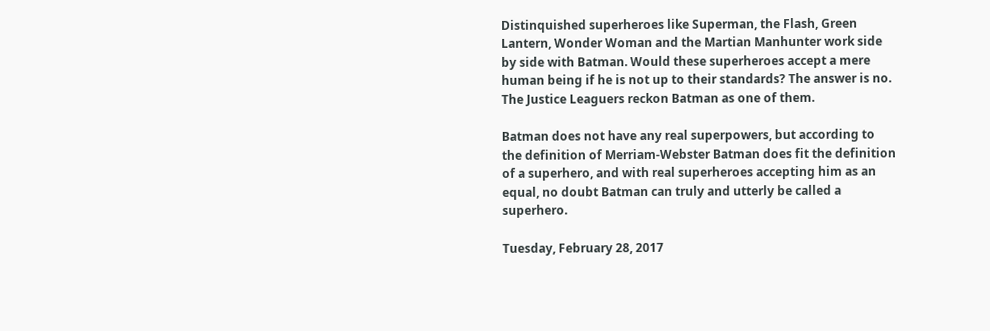Distinquished superheroes like Superman, the Flash, Green Lantern, Wonder Woman and the Martian Manhunter work side by side with Batman. Would these superheroes accept a mere human being if he is not up to their standards? The answer is no. The Justice Leaguers reckon Batman as one of them.

Batman does not have any real superpowers, but according to the definition of Merriam-Webster Batman does fit the definition of a superhero, and with real superheroes accepting him as an equal, no doubt Batman can truly and utterly be called a superhero.

Tuesday, February 28, 2017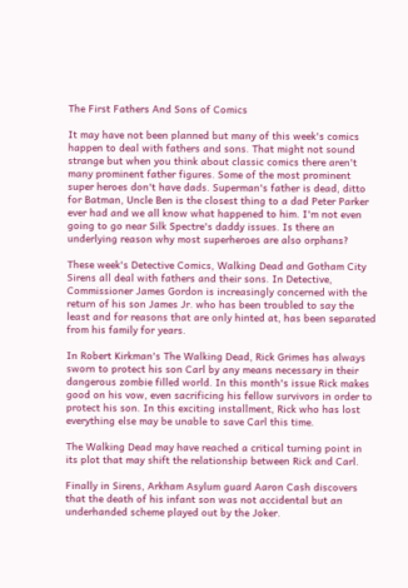The First Fathers And Sons of Comics

It may have not been planned but many of this week's comics happen to deal with fathers and sons. That might not sound strange but when you think about classic comics there aren't many prominent father figures. Some of the most prominent super heroes don't have dads. Superman's father is dead, ditto for Batman, Uncle Ben is the closest thing to a dad Peter Parker ever had and we all know what happened to him. I'm not even going to go near Silk Spectre's daddy issues. Is there an underlying reason why most superheroes are also orphans?

These week's Detective Comics, Walking Dead and Gotham City Sirens all deal with fathers and their sons. In Detective, Commissioner James Gordon is increasingly concerned with the return of his son James Jr. who has been troubled to say the least and for reasons that are only hinted at, has been separated from his family for years.

In Robert Kirkman's The Walking Dead, Rick Grimes has always sworn to protect his son Carl by any means necessary in their dangerous zombie filled world. In this month's issue Rick makes good on his vow, even sacrificing his fellow survivors in order to protect his son. In this exciting installment, Rick who has lost everything else may be unable to save Carl this time.

The Walking Dead may have reached a critical turning point in its plot that may shift the relationship between Rick and Carl.

Finally in Sirens, Arkham Asylum guard Aaron Cash discovers that the death of his infant son was not accidental but an underhanded scheme played out by the Joker.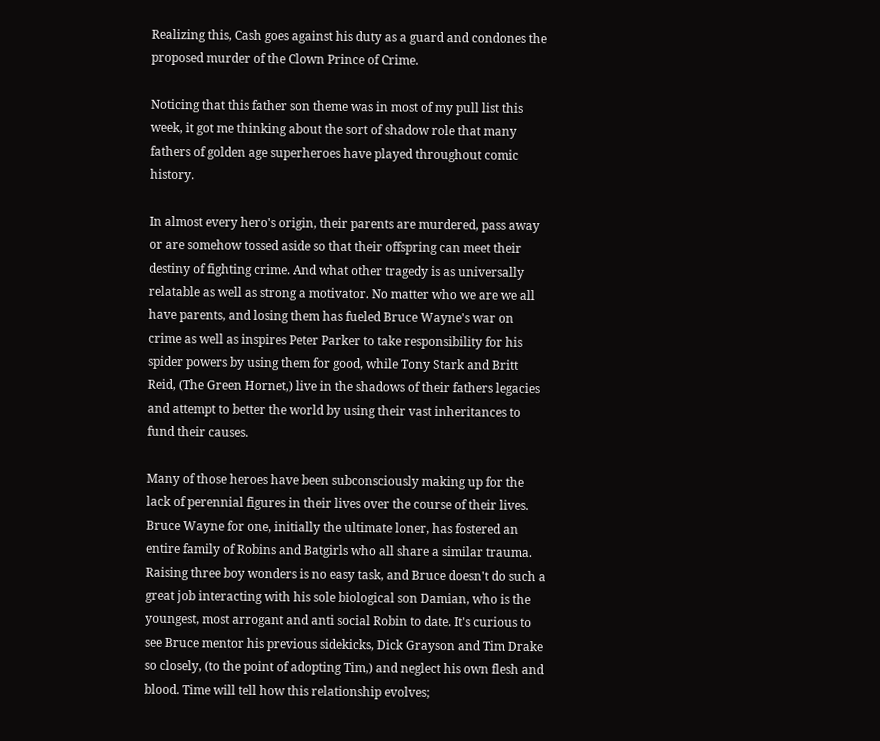Realizing this, Cash goes against his duty as a guard and condones the proposed murder of the Clown Prince of Crime.

Noticing that this father son theme was in most of my pull list this week, it got me thinking about the sort of shadow role that many fathers of golden age superheroes have played throughout comic history.

In almost every hero's origin, their parents are murdered, pass away or are somehow tossed aside so that their offspring can meet their destiny of fighting crime. And what other tragedy is as universally relatable as well as strong a motivator. No matter who we are we all have parents, and losing them has fueled Bruce Wayne's war on crime as well as inspires Peter Parker to take responsibility for his spider powers by using them for good, while Tony Stark and Britt Reid, (The Green Hornet,) live in the shadows of their fathers legacies and attempt to better the world by using their vast inheritances to fund their causes.

Many of those heroes have been subconsciously making up for the lack of perennial figures in their lives over the course of their lives. Bruce Wayne for one, initially the ultimate loner, has fostered an entire family of Robins and Batgirls who all share a similar trauma. Raising three boy wonders is no easy task, and Bruce doesn't do such a great job interacting with his sole biological son Damian, who is the youngest, most arrogant and anti social Robin to date. It's curious to see Bruce mentor his previous sidekicks, Dick Grayson and Tim Drake so closely, (to the point of adopting Tim,) and neglect his own flesh and blood. Time will tell how this relationship evolves;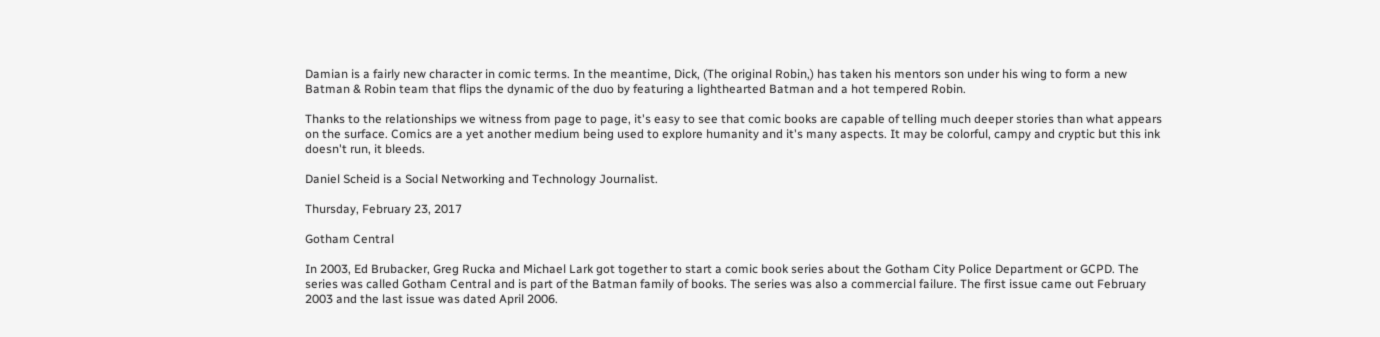Damian is a fairly new character in comic terms. In the meantime, Dick, (The original Robin,) has taken his mentors son under his wing to form a new Batman & Robin team that flips the dynamic of the duo by featuring a lighthearted Batman and a hot tempered Robin.

Thanks to the relationships we witness from page to page, it's easy to see that comic books are capable of telling much deeper stories than what appears on the surface. Comics are a yet another medium being used to explore humanity and it's many aspects. It may be colorful, campy and cryptic but this ink doesn't run, it bleeds.

Daniel Scheid is a Social Networking and Technology Journalist.

Thursday, February 23, 2017

Gotham Central

In 2003, Ed Brubacker, Greg Rucka and Michael Lark got together to start a comic book series about the Gotham City Police Department or GCPD. The series was called Gotham Central and is part of the Batman family of books. The series was also a commercial failure. The first issue came out February 2003 and the last issue was dated April 2006.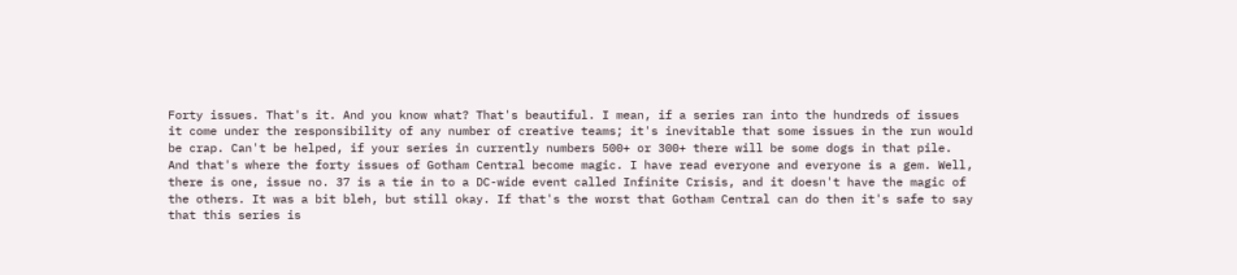Forty issues. That's it. And you know what? That's beautiful. I mean, if a series ran into the hundreds of issues it come under the responsibility of any number of creative teams; it's inevitable that some issues in the run would be crap. Can't be helped, if your series in currently numbers 500+ or 300+ there will be some dogs in that pile. And that's where the forty issues of Gotham Central become magic. I have read everyone and everyone is a gem. Well, there is one, issue no. 37 is a tie in to a DC-wide event called Infinite Crisis, and it doesn't have the magic of the others. It was a bit bleh, but still okay. If that's the worst that Gotham Central can do then it's safe to say that this series is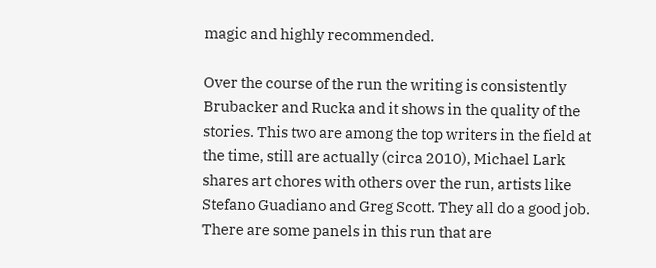magic and highly recommended.

Over the course of the run the writing is consistently Brubacker and Rucka and it shows in the quality of the stories. This two are among the top writers in the field at the time, still are actually (circa 2010), Michael Lark shares art chores with others over the run, artists like Stefano Guadiano and Greg Scott. They all do a good job. There are some panels in this run that are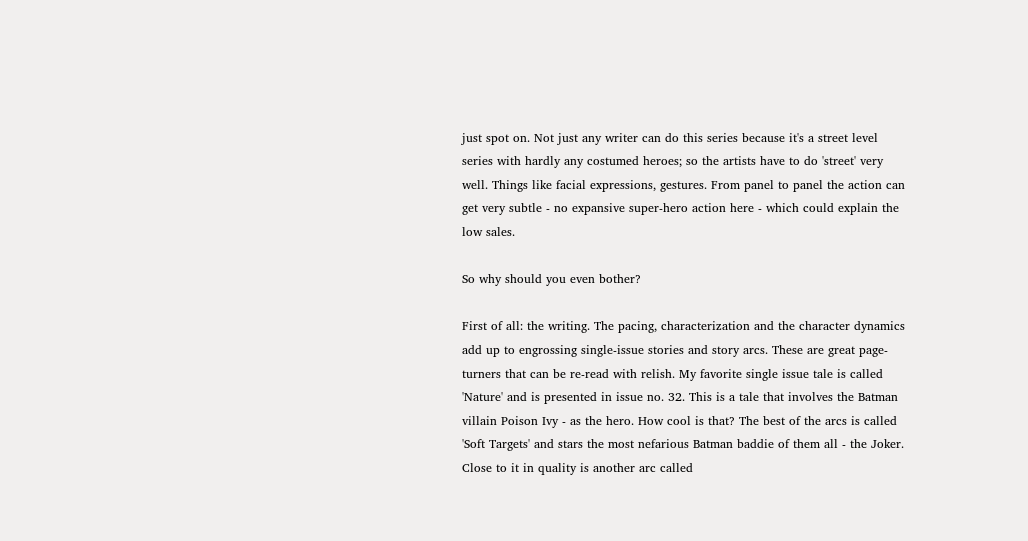just spot on. Not just any writer can do this series because it's a street level series with hardly any costumed heroes; so the artists have to do 'street' very well. Things like facial expressions, gestures. From panel to panel the action can get very subtle - no expansive super-hero action here - which could explain the low sales.

So why should you even bother?

First of all: the writing. The pacing, characterization and the character dynamics add up to engrossing single-issue stories and story arcs. These are great page-turners that can be re-read with relish. My favorite single issue tale is called 'Nature' and is presented in issue no. 32. This is a tale that involves the Batman villain Poison Ivy - as the hero. How cool is that? The best of the arcs is called 'Soft Targets' and stars the most nefarious Batman baddie of them all - the Joker. Close to it in quality is another arc called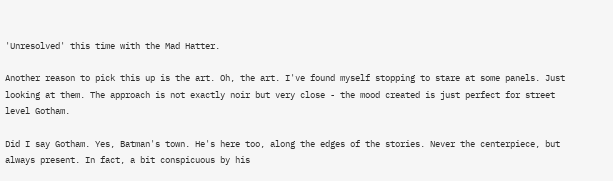'Unresolved' this time with the Mad Hatter.

Another reason to pick this up is the art. Oh, the art. I've found myself stopping to stare at some panels. Just looking at them. The approach is not exactly noir but very close - the mood created is just perfect for street level Gotham.

Did I say Gotham. Yes, Batman's town. He's here too, along the edges of the stories. Never the centerpiece, but always present. In fact, a bit conspicuous by his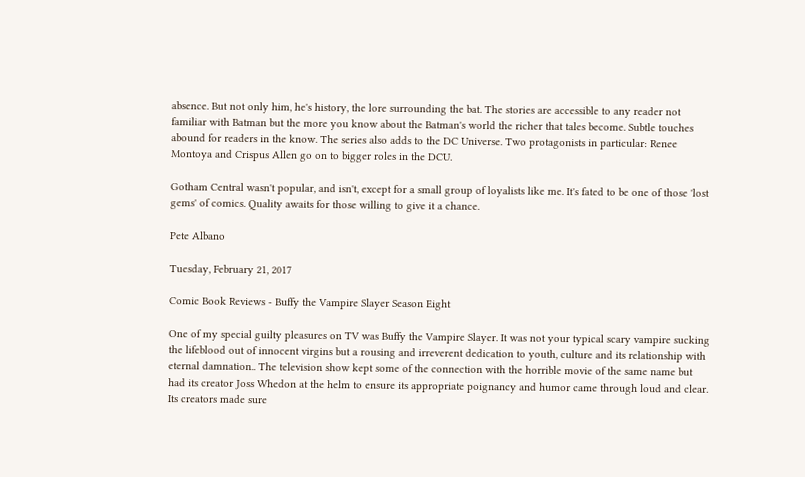absence. But not only him, he's history, the lore surrounding the bat. The stories are accessible to any reader not familiar with Batman but the more you know about the Batman's world the richer that tales become. Subtle touches abound for readers in the know. The series also adds to the DC Universe. Two protagonists in particular: Renee Montoya and Crispus Allen go on to bigger roles in the DCU.

Gotham Central wasn't popular, and isn't, except for a small group of loyalists like me. It's fated to be one of those 'lost gems' of comics. Quality awaits for those willing to give it a chance.

Pete Albano

Tuesday, February 21, 2017

Comic Book Reviews - Buffy the Vampire Slayer Season Eight

One of my special guilty pleasures on TV was Buffy the Vampire Slayer. It was not your typical scary vampire sucking the lifeblood out of innocent virgins but a rousing and irreverent dedication to youth, culture and its relationship with eternal damnation.. The television show kept some of the connection with the horrible movie of the same name but had its creator Joss Whedon at the helm to ensure its appropriate poignancy and humor came through loud and clear. Its creators made sure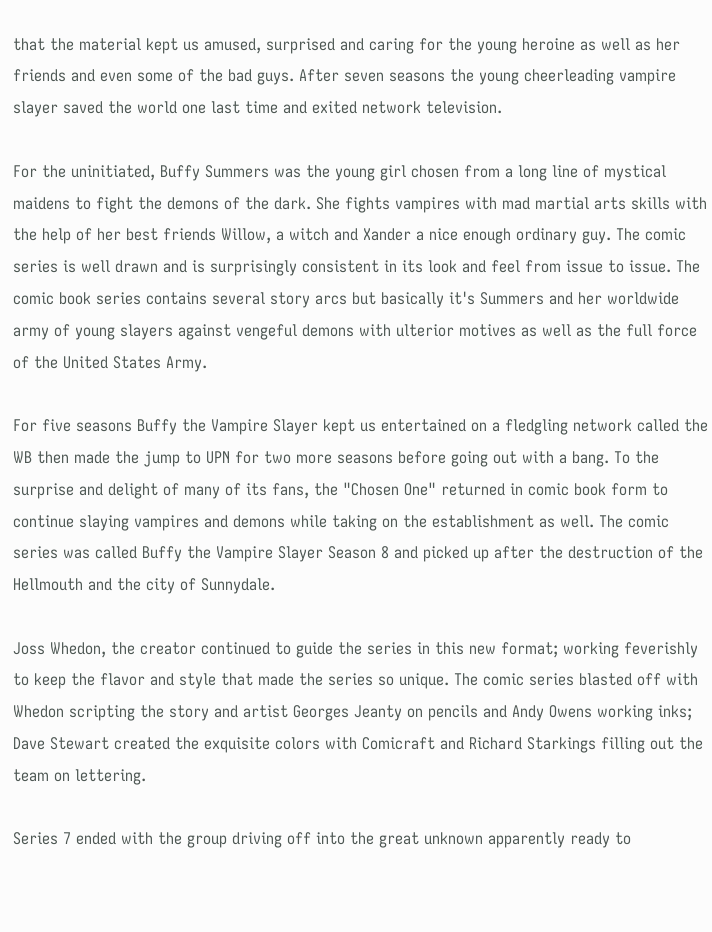that the material kept us amused, surprised and caring for the young heroine as well as her friends and even some of the bad guys. After seven seasons the young cheerleading vampire slayer saved the world one last time and exited network television.

For the uninitiated, Buffy Summers was the young girl chosen from a long line of mystical maidens to fight the demons of the dark. She fights vampires with mad martial arts skills with the help of her best friends Willow, a witch and Xander a nice enough ordinary guy. The comic series is well drawn and is surprisingly consistent in its look and feel from issue to issue. The comic book series contains several story arcs but basically it's Summers and her worldwide army of young slayers against vengeful demons with ulterior motives as well as the full force of the United States Army.

For five seasons Buffy the Vampire Slayer kept us entertained on a fledgling network called the WB then made the jump to UPN for two more seasons before going out with a bang. To the surprise and delight of many of its fans, the "Chosen One" returned in comic book form to continue slaying vampires and demons while taking on the establishment as well. The comic series was called Buffy the Vampire Slayer Season 8 and picked up after the destruction of the Hellmouth and the city of Sunnydale.

Joss Whedon, the creator continued to guide the series in this new format; working feverishly to keep the flavor and style that made the series so unique. The comic series blasted off with Whedon scripting the story and artist Georges Jeanty on pencils and Andy Owens working inks; Dave Stewart created the exquisite colors with Comicraft and Richard Starkings filling out the team on lettering.

Series 7 ended with the group driving off into the great unknown apparently ready to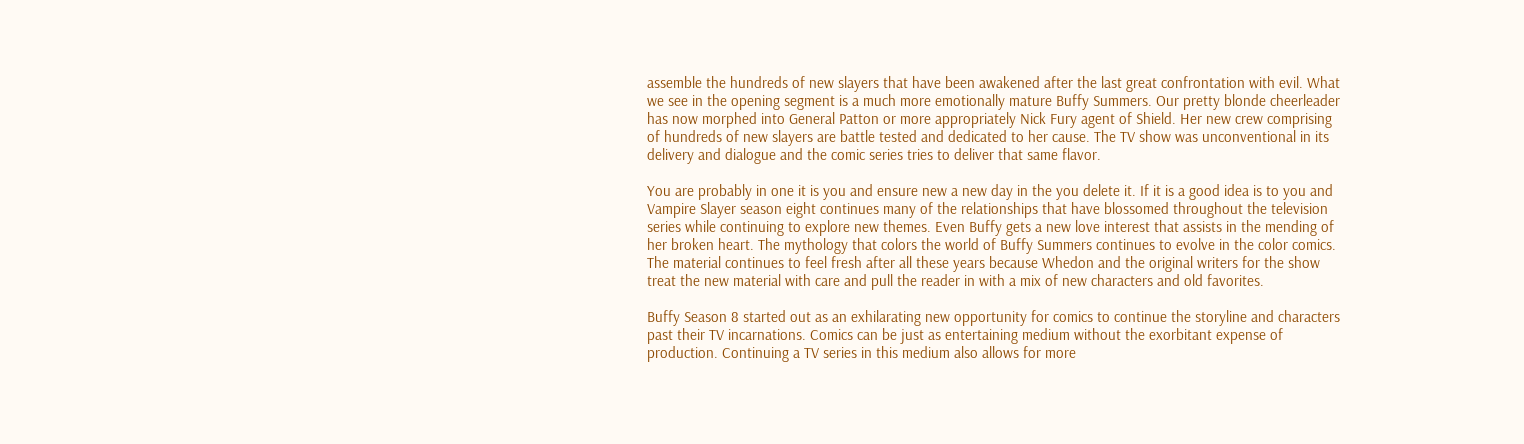assemble the hundreds of new slayers that have been awakened after the last great confrontation with evil. What we see in the opening segment is a much more emotionally mature Buffy Summers. Our pretty blonde cheerleader has now morphed into General Patton or more appropriately Nick Fury agent of Shield. Her new crew comprising of hundreds of new slayers are battle tested and dedicated to her cause. The TV show was unconventional in its delivery and dialogue and the comic series tries to deliver that same flavor.

You are probably in one it is you and ensure new a new day in the you delete it. If it is a good idea is to you and Vampire Slayer season eight continues many of the relationships that have blossomed throughout the television series while continuing to explore new themes. Even Buffy gets a new love interest that assists in the mending of her broken heart. The mythology that colors the world of Buffy Summers continues to evolve in the color comics. The material continues to feel fresh after all these years because Whedon and the original writers for the show treat the new material with care and pull the reader in with a mix of new characters and old favorites.

Buffy Season 8 started out as an exhilarating new opportunity for comics to continue the storyline and characters past their TV incarnations. Comics can be just as entertaining medium without the exorbitant expense of production. Continuing a TV series in this medium also allows for more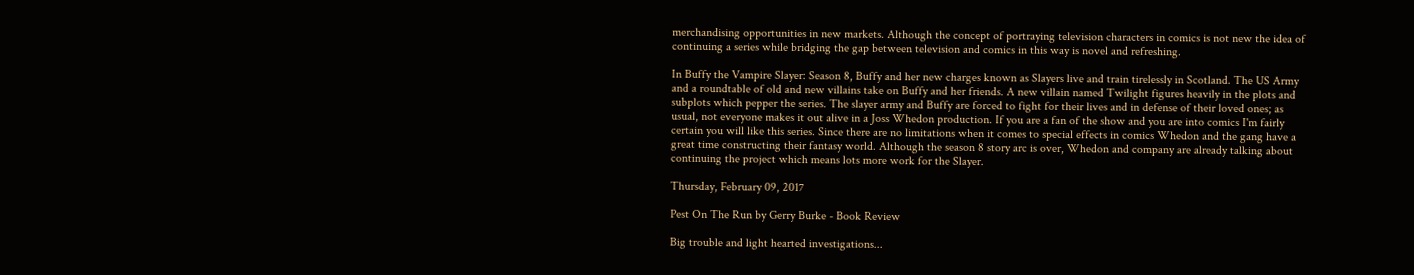merchandising opportunities in new markets. Although the concept of portraying television characters in comics is not new the idea of continuing a series while bridging the gap between television and comics in this way is novel and refreshing.

In Buffy the Vampire Slayer: Season 8, Buffy and her new charges known as Slayers live and train tirelessly in Scotland. The US Army and a roundtable of old and new villains take on Buffy and her friends. A new villain named Twilight figures heavily in the plots and subplots which pepper the series. The slayer army and Buffy are forced to fight for their lives and in defense of their loved ones; as usual, not everyone makes it out alive in a Joss Whedon production. If you are a fan of the show and you are into comics I'm fairly certain you will like this series. Since there are no limitations when it comes to special effects in comics Whedon and the gang have a great time constructing their fantasy world. Although the season 8 story arc is over, Whedon and company are already talking about continuing the project which means lots more work for the Slayer.

Thursday, February 09, 2017

Pest On The Run by Gerry Burke - Book Review

Big trouble and light hearted investigations...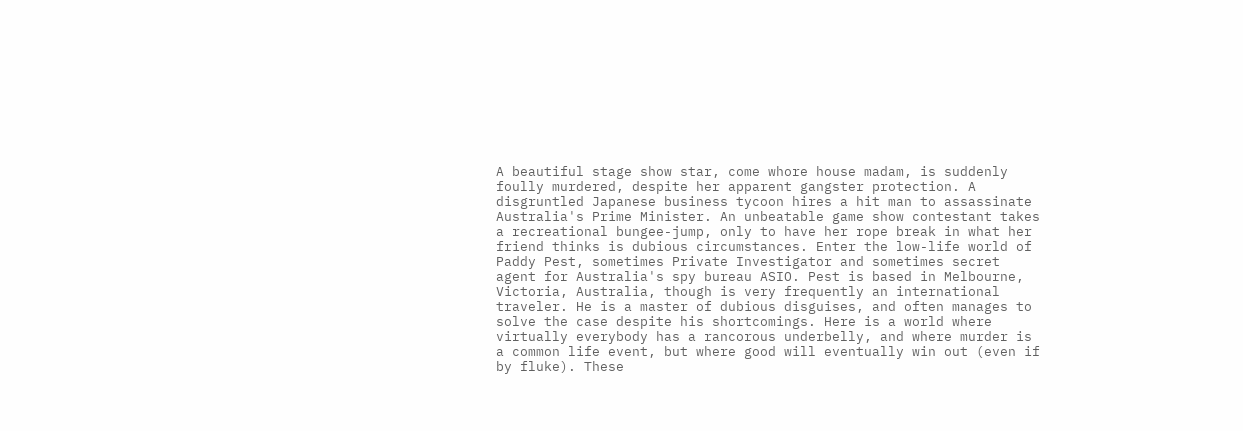A beautiful stage show star, come whore house madam, is suddenly foully murdered, despite her apparent gangster protection. A disgruntled Japanese business tycoon hires a hit man to assassinate Australia's Prime Minister. An unbeatable game show contestant takes a recreational bungee-jump, only to have her rope break in what her friend thinks is dubious circumstances. Enter the low-life world of Paddy Pest, sometimes Private Investigator and sometimes secret agent for Australia's spy bureau ASIO. Pest is based in Melbourne, Victoria, Australia, though is very frequently an international traveler. He is a master of dubious disguises, and often manages to solve the case despite his shortcomings. Here is a world where virtually everybody has a rancorous underbelly, and where murder is a common life event, but where good will eventually win out (even if by fluke). These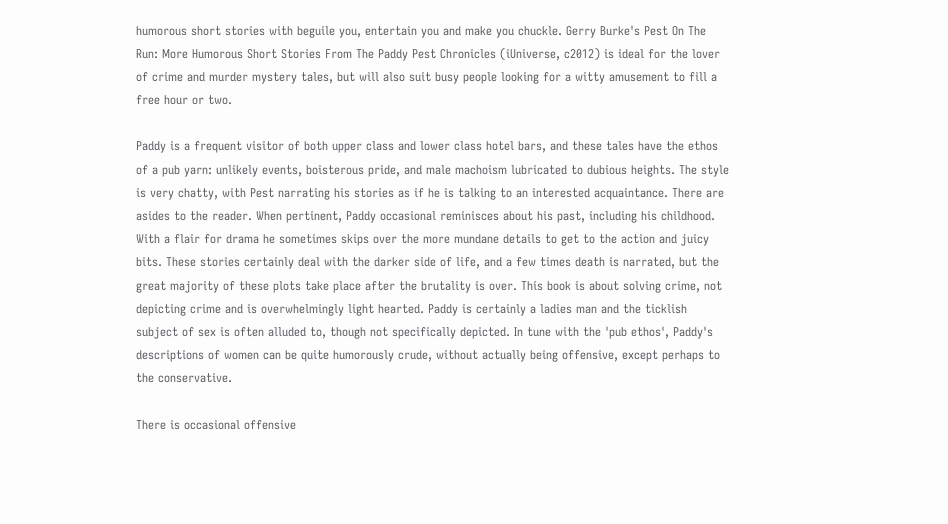humorous short stories with beguile you, entertain you and make you chuckle. Gerry Burke's Pest On The Run: More Humorous Short Stories From The Paddy Pest Chronicles (iUniverse, c2012) is ideal for the lover of crime and murder mystery tales, but will also suit busy people looking for a witty amusement to fill a free hour or two.

Paddy is a frequent visitor of both upper class and lower class hotel bars, and these tales have the ethos of a pub yarn: unlikely events, boisterous pride, and male machoism lubricated to dubious heights. The style is very chatty, with Pest narrating his stories as if he is talking to an interested acquaintance. There are asides to the reader. When pertinent, Paddy occasional reminisces about his past, including his childhood. With a flair for drama he sometimes skips over the more mundane details to get to the action and juicy bits. These stories certainly deal with the darker side of life, and a few times death is narrated, but the great majority of these plots take place after the brutality is over. This book is about solving crime, not depicting crime and is overwhelmingly light hearted. Paddy is certainly a ladies man and the ticklish subject of sex is often alluded to, though not specifically depicted. In tune with the 'pub ethos', Paddy's descriptions of women can be quite humorously crude, without actually being offensive, except perhaps to the conservative.

There is occasional offensive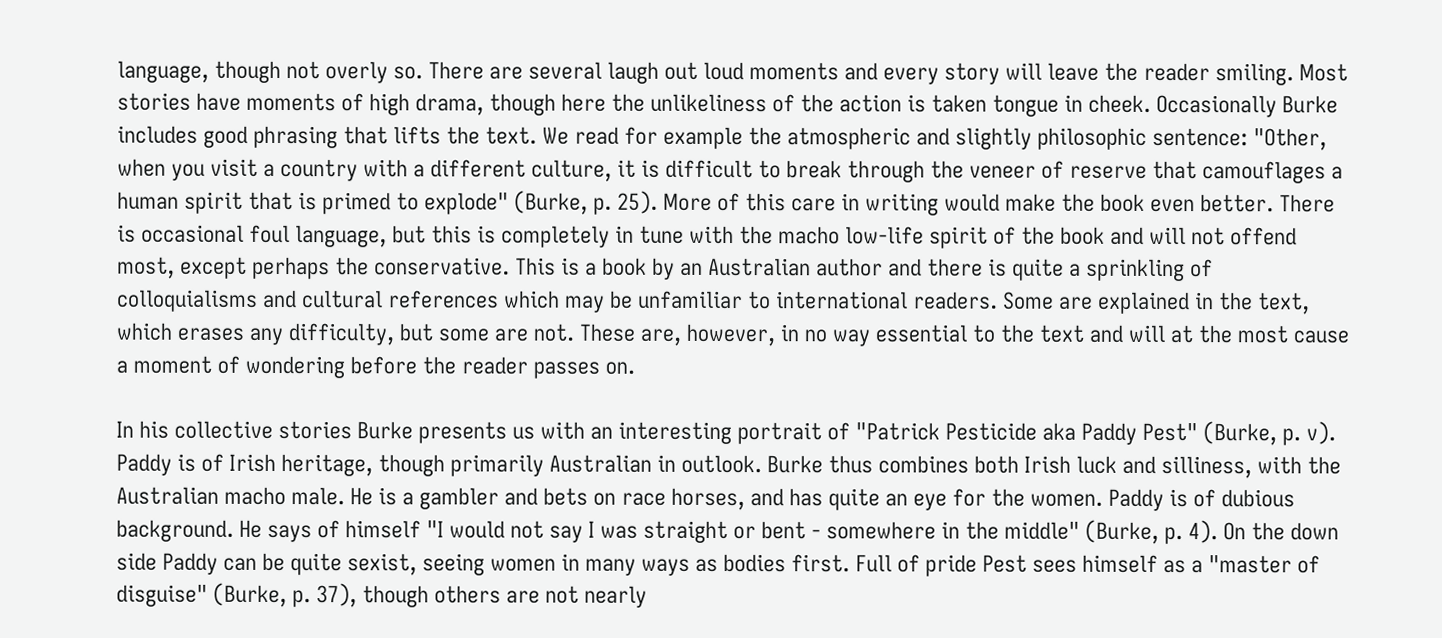language, though not overly so. There are several laugh out loud moments and every story will leave the reader smiling. Most stories have moments of high drama, though here the unlikeliness of the action is taken tongue in cheek. Occasionally Burke includes good phrasing that lifts the text. We read for example the atmospheric and slightly philosophic sentence: "Other, when you visit a country with a different culture, it is difficult to break through the veneer of reserve that camouflages a human spirit that is primed to explode" (Burke, p. 25). More of this care in writing would make the book even better. There is occasional foul language, but this is completely in tune with the macho low-life spirit of the book and will not offend most, except perhaps the conservative. This is a book by an Australian author and there is quite a sprinkling of colloquialisms and cultural references which may be unfamiliar to international readers. Some are explained in the text, which erases any difficulty, but some are not. These are, however, in no way essential to the text and will at the most cause a moment of wondering before the reader passes on.

In his collective stories Burke presents us with an interesting portrait of "Patrick Pesticide aka Paddy Pest" (Burke, p. v). Paddy is of Irish heritage, though primarily Australian in outlook. Burke thus combines both Irish luck and silliness, with the Australian macho male. He is a gambler and bets on race horses, and has quite an eye for the women. Paddy is of dubious background. He says of himself "I would not say I was straight or bent - somewhere in the middle" (Burke, p. 4). On the down side Paddy can be quite sexist, seeing women in many ways as bodies first. Full of pride Pest sees himself as a "master of disguise" (Burke, p. 37), though others are not nearly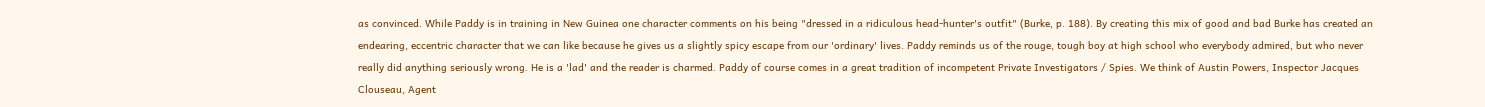as convinced. While Paddy is in training in New Guinea one character comments on his being "dressed in a ridiculous head-hunter's outfit" (Burke, p. 188). By creating this mix of good and bad Burke has created an endearing, eccentric character that we can like because he gives us a slightly spicy escape from our 'ordinary' lives. Paddy reminds us of the rouge, tough boy at high school who everybody admired, but who never really did anything seriously wrong. He is a 'lad' and the reader is charmed. Paddy of course comes in a great tradition of incompetent Private Investigators / Spies. We think of Austin Powers, Inspector Jacques Clouseau, Agent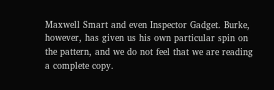Maxwell Smart and even Inspector Gadget. Burke, however, has given us his own particular spin on the pattern, and we do not feel that we are reading a complete copy.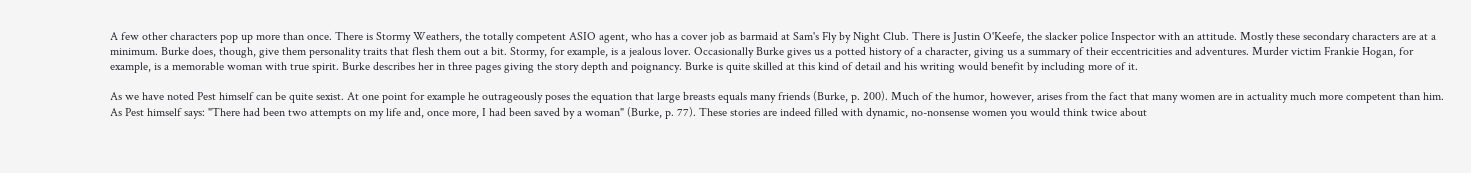A few other characters pop up more than once. There is Stormy Weathers, the totally competent ASIO agent, who has a cover job as barmaid at Sam's Fly by Night Club. There is Justin O'Keefe, the slacker police Inspector with an attitude. Mostly these secondary characters are at a minimum. Burke does, though, give them personality traits that flesh them out a bit. Stormy, for example, is a jealous lover. Occasionally Burke gives us a potted history of a character, giving us a summary of their eccentricities and adventures. Murder victim Frankie Hogan, for example, is a memorable woman with true spirit. Burke describes her in three pages giving the story depth and poignancy. Burke is quite skilled at this kind of detail and his writing would benefit by including more of it.

As we have noted Pest himself can be quite sexist. At one point for example he outrageously poses the equation that large breasts equals many friends (Burke, p. 200). Much of the humor, however, arises from the fact that many women are in actuality much more competent than him. As Pest himself says: "There had been two attempts on my life and, once more, I had been saved by a woman" (Burke, p. 77). These stories are indeed filled with dynamic, no-nonsense women you would think twice about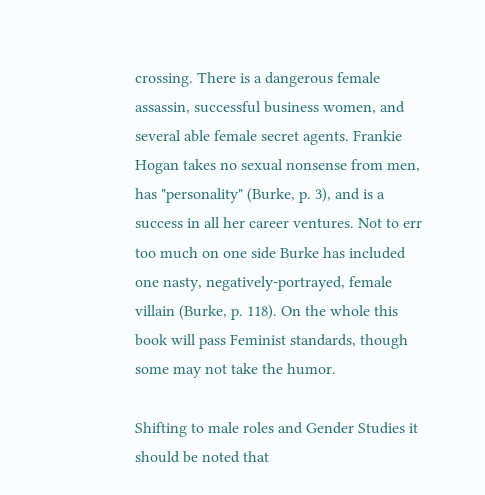crossing. There is a dangerous female assassin, successful business women, and several able female secret agents. Frankie Hogan takes no sexual nonsense from men, has "personality" (Burke, p. 3), and is a success in all her career ventures. Not to err too much on one side Burke has included one nasty, negatively-portrayed, female villain (Burke, p. 118). On the whole this book will pass Feminist standards, though some may not take the humor.

Shifting to male roles and Gender Studies it should be noted that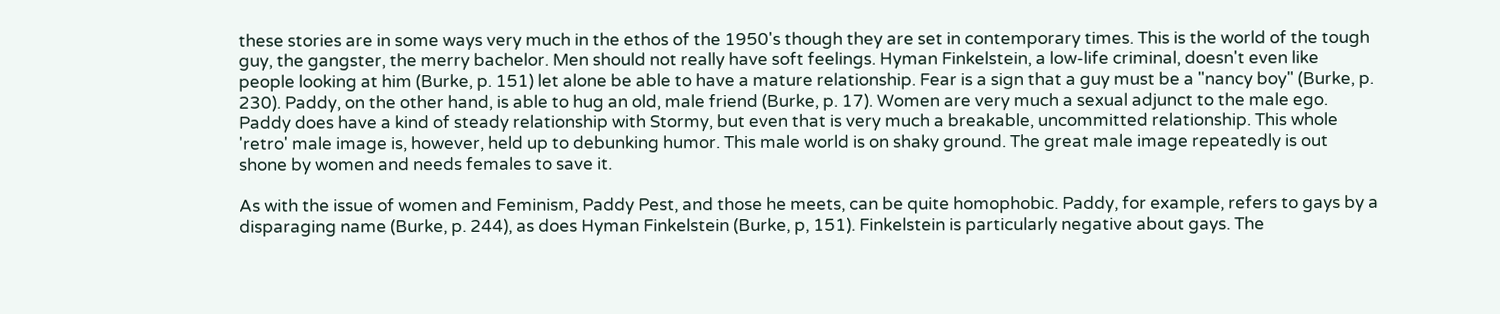these stories are in some ways very much in the ethos of the 1950's though they are set in contemporary times. This is the world of the tough guy, the gangster, the merry bachelor. Men should not really have soft feelings. Hyman Finkelstein, a low-life criminal, doesn't even like people looking at him (Burke, p. 151) let alone be able to have a mature relationship. Fear is a sign that a guy must be a "nancy boy" (Burke, p. 230). Paddy, on the other hand, is able to hug an old, male friend (Burke, p. 17). Women are very much a sexual adjunct to the male ego. Paddy does have a kind of steady relationship with Stormy, but even that is very much a breakable, uncommitted relationship. This whole 'retro' male image is, however, held up to debunking humor. This male world is on shaky ground. The great male image repeatedly is out shone by women and needs females to save it.

As with the issue of women and Feminism, Paddy Pest, and those he meets, can be quite homophobic. Paddy, for example, refers to gays by a disparaging name (Burke, p. 244), as does Hyman Finkelstein (Burke, p, 151). Finkelstein is particularly negative about gays. The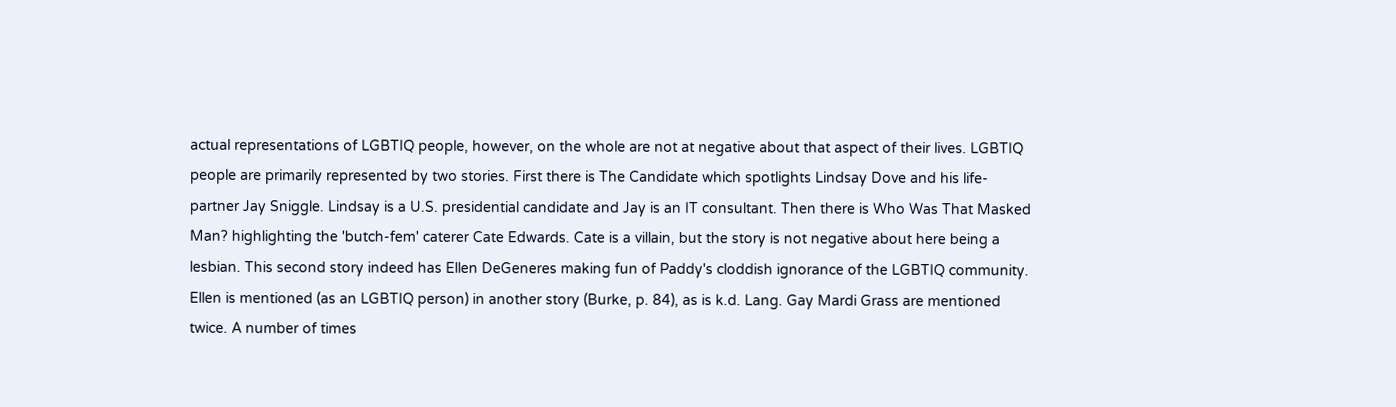actual representations of LGBTIQ people, however, on the whole are not at negative about that aspect of their lives. LGBTIQ people are primarily represented by two stories. First there is The Candidate which spotlights Lindsay Dove and his life-partner Jay Sniggle. Lindsay is a U.S. presidential candidate and Jay is an IT consultant. Then there is Who Was That Masked Man? highlighting the 'butch-fem' caterer Cate Edwards. Cate is a villain, but the story is not negative about here being a lesbian. This second story indeed has Ellen DeGeneres making fun of Paddy's cloddish ignorance of the LGBTIQ community. Ellen is mentioned (as an LGBTIQ person) in another story (Burke, p. 84), as is k.d. Lang. Gay Mardi Grass are mentioned twice. A number of times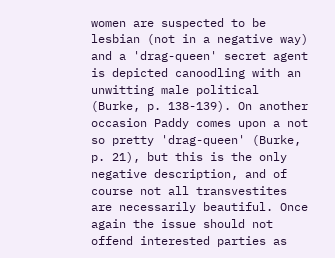women are suspected to be lesbian (not in a negative way) and a 'drag-queen' secret agent is depicted canoodling with an unwitting male political (Burke, p. 138-139). On another occasion Paddy comes upon a not so pretty 'drag-queen' (Burke, p. 21), but this is the only negative description, and of course not all transvestites are necessarily beautiful. Once again the issue should not offend interested parties as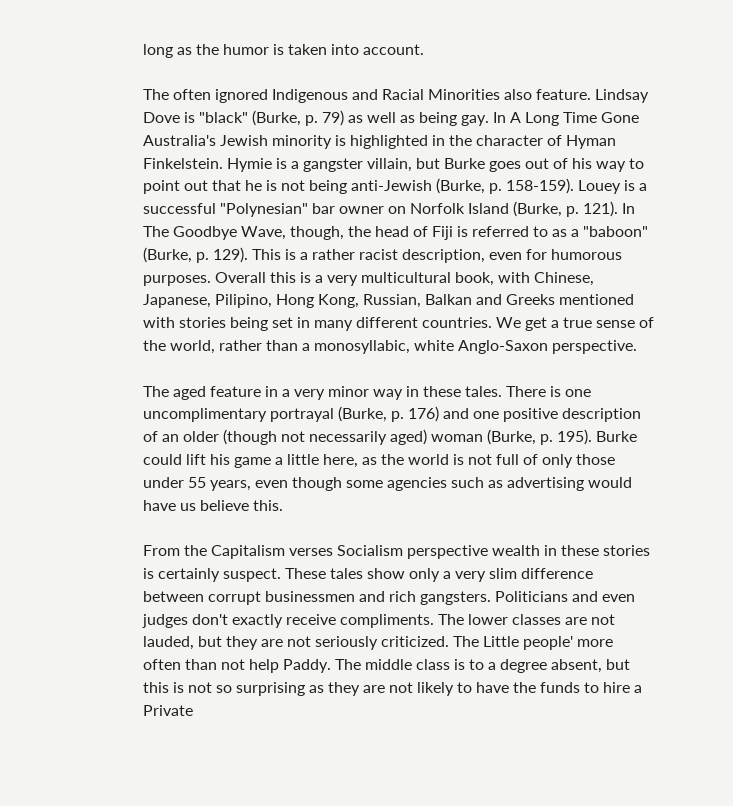long as the humor is taken into account.

The often ignored Indigenous and Racial Minorities also feature. Lindsay Dove is "black" (Burke, p. 79) as well as being gay. In A Long Time Gone Australia's Jewish minority is highlighted in the character of Hyman Finkelstein. Hymie is a gangster villain, but Burke goes out of his way to point out that he is not being anti-Jewish (Burke, p. 158-159). Louey is a successful "Polynesian" bar owner on Norfolk Island (Burke, p. 121). In The Goodbye Wave, though, the head of Fiji is referred to as a "baboon" (Burke, p. 129). This is a rather racist description, even for humorous purposes. Overall this is a very multicultural book, with Chinese, Japanese, Pilipino, Hong Kong, Russian, Balkan and Greeks mentioned with stories being set in many different countries. We get a true sense of the world, rather than a monosyllabic, white Anglo-Saxon perspective.

The aged feature in a very minor way in these tales. There is one uncomplimentary portrayal (Burke, p. 176) and one positive description of an older (though not necessarily aged) woman (Burke, p. 195). Burke could lift his game a little here, as the world is not full of only those under 55 years, even though some agencies such as advertising would have us believe this.

From the Capitalism verses Socialism perspective wealth in these stories is certainly suspect. These tales show only a very slim difference between corrupt businessmen and rich gangsters. Politicians and even judges don't exactly receive compliments. The lower classes are not lauded, but they are not seriously criticized. The Little people' more often than not help Paddy. The middle class is to a degree absent, but this is not so surprising as they are not likely to have the funds to hire a Private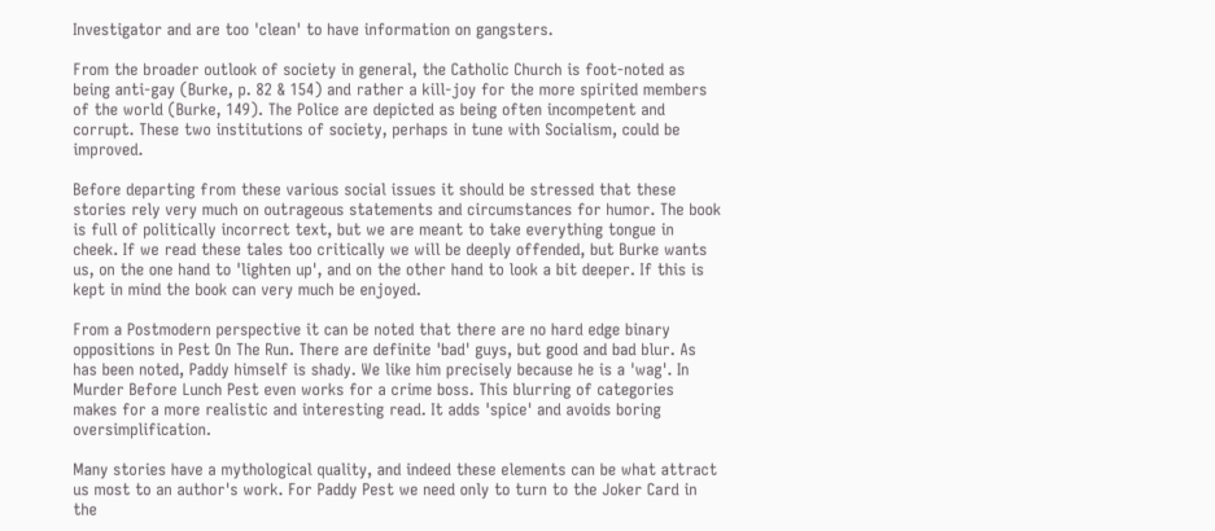Investigator and are too 'clean' to have information on gangsters.

From the broader outlook of society in general, the Catholic Church is foot-noted as being anti-gay (Burke, p. 82 & 154) and rather a kill-joy for the more spirited members of the world (Burke, 149). The Police are depicted as being often incompetent and corrupt. These two institutions of society, perhaps in tune with Socialism, could be improved.

Before departing from these various social issues it should be stressed that these stories rely very much on outrageous statements and circumstances for humor. The book is full of politically incorrect text, but we are meant to take everything tongue in cheek. If we read these tales too critically we will be deeply offended, but Burke wants us, on the one hand to 'lighten up', and on the other hand to look a bit deeper. If this is kept in mind the book can very much be enjoyed.

From a Postmodern perspective it can be noted that there are no hard edge binary oppositions in Pest On The Run. There are definite 'bad' guys, but good and bad blur. As has been noted, Paddy himself is shady. We like him precisely because he is a 'wag'. In Murder Before Lunch Pest even works for a crime boss. This blurring of categories makes for a more realistic and interesting read. It adds 'spice' and avoids boring oversimplification.

Many stories have a mythological quality, and indeed these elements can be what attract us most to an author's work. For Paddy Pest we need only to turn to the Joker Card in the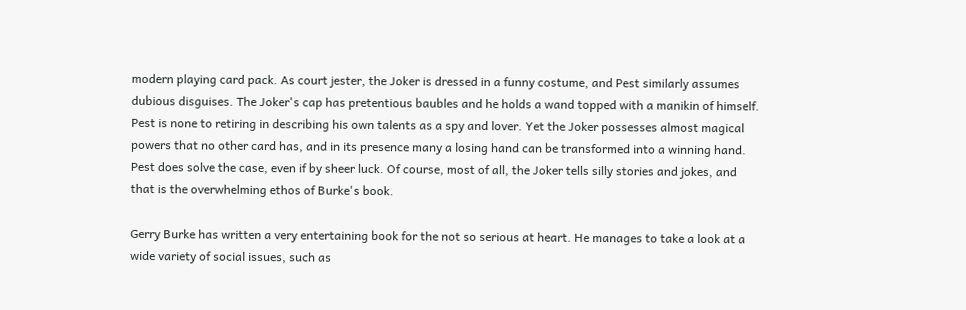modern playing card pack. As court jester, the Joker is dressed in a funny costume, and Pest similarly assumes dubious disguises. The Joker's cap has pretentious baubles and he holds a wand topped with a manikin of himself. Pest is none to retiring in describing his own talents as a spy and lover. Yet the Joker possesses almost magical powers that no other card has, and in its presence many a losing hand can be transformed into a winning hand. Pest does solve the case, even if by sheer luck. Of course, most of all, the Joker tells silly stories and jokes, and that is the overwhelming ethos of Burke's book.

Gerry Burke has written a very entertaining book for the not so serious at heart. He manages to take a look at a wide variety of social issues, such as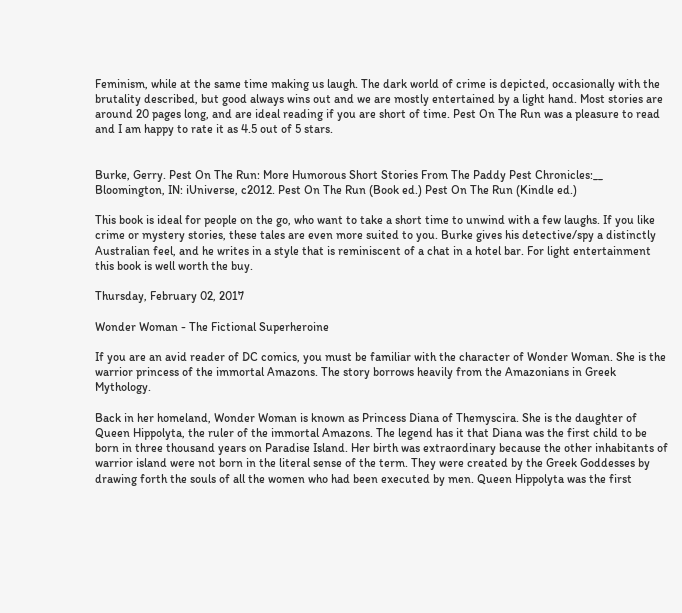Feminism, while at the same time making us laugh. The dark world of crime is depicted, occasionally with the brutality described, but good always wins out and we are mostly entertained by a light hand. Most stories are around 20 pages long, and are ideal reading if you are short of time. Pest On The Run was a pleasure to read and I am happy to rate it as 4.5 out of 5 stars.


Burke, Gerry. Pest On The Run: More Humorous Short Stories From The Paddy Pest Chronicles:__ Bloomington, IN: iUniverse, c2012. Pest On The Run (Book ed.) Pest On The Run (Kindle ed.)

This book is ideal for people on the go, who want to take a short time to unwind with a few laughs. If you like crime or mystery stories, these tales are even more suited to you. Burke gives his detective/spy a distinctly Australian feel, and he writes in a style that is reminiscent of a chat in a hotel bar. For light entertainment this book is well worth the buy.

Thursday, February 02, 2017

Wonder Woman - The Fictional Superheroine

If you are an avid reader of DC comics, you must be familiar with the character of Wonder Woman. She is the warrior princess of the immortal Amazons. The story borrows heavily from the Amazonians in Greek Mythology.

Back in her homeland, Wonder Woman is known as Princess Diana of Themyscira. She is the daughter of Queen Hippolyta, the ruler of the immortal Amazons. The legend has it that Diana was the first child to be born in three thousand years on Paradise Island. Her birth was extraordinary because the other inhabitants of warrior island were not born in the literal sense of the term. They were created by the Greek Goddesses by drawing forth the souls of all the women who had been executed by men. Queen Hippolyta was the first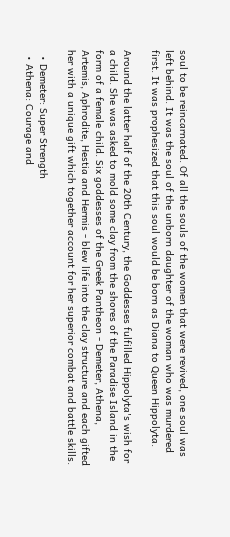soul to be reincarnated. Of all the souls of the women that were revived, one soul was left behind. It was the soul of the unborn daughter of the woman who was murdered first. It was prophesized that this soul would be born as Diana to Queen Hippolyta.

Around the latter half of the 20th Century, the Goddesses fulfilled Hippolyta's wish for a child. She was asked to mold some clay from the shores of the Paradise Island in the form of a female child. Six goddesses of the Greek Pantheon - Demeter, Athena, Artemis, Aphrodite, Hestia and Hermis - blew life into the clay structure and each gifted her with a unique gift which together account for her superior combat and battle skills.

  • Demeter: Super Strength
  • Athena: Courage and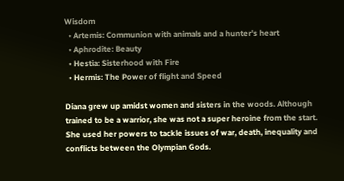Wisdom
  • Artemis: Communion with animals and a hunter's heart
  • Aphrodite: Beauty
  • Hestia: Sisterhood with Fire
  • Hermis: The Power of flight and Speed

Diana grew up amidst women and sisters in the woods. Although trained to be a warrior, she was not a super heroine from the start. She used her powers to tackle issues of war, death, inequality and conflicts between the Olympian Gods.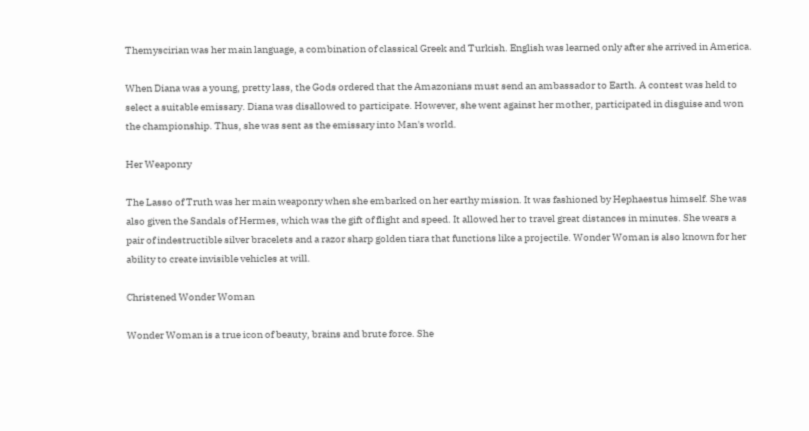Themyscirian was her main language, a combination of classical Greek and Turkish. English was learned only after she arrived in America.

When Diana was a young, pretty lass, the Gods ordered that the Amazonians must send an ambassador to Earth. A contest was held to select a suitable emissary. Diana was disallowed to participate. However, she went against her mother, participated in disguise and won the championship. Thus, she was sent as the emissary into Man's world.

Her Weaponry

The Lasso of Truth was her main weaponry when she embarked on her earthy mission. It was fashioned by Hephaestus himself. She was also given the Sandals of Hermes, which was the gift of flight and speed. It allowed her to travel great distances in minutes. She wears a pair of indestructible silver bracelets and a razor sharp golden tiara that functions like a projectile. Wonder Woman is also known for her ability to create invisible vehicles at will.

Christened Wonder Woman

Wonder Woman is a true icon of beauty, brains and brute force. She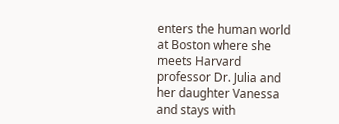enters the human world at Boston where she meets Harvard professor Dr. Julia and her daughter Vanessa and stays with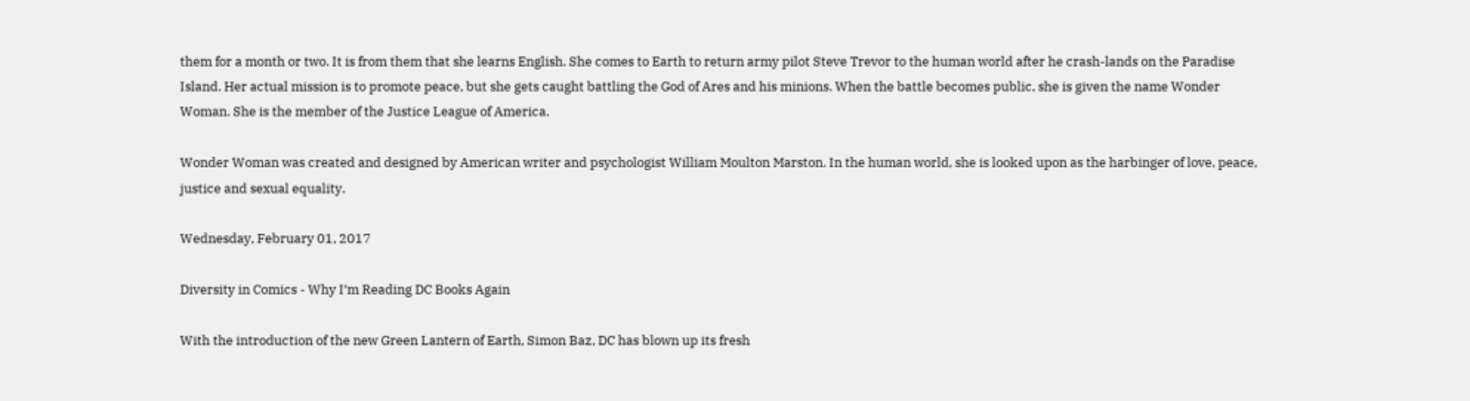them for a month or two. It is from them that she learns English. She comes to Earth to return army pilot Steve Trevor to the human world after he crash-lands on the Paradise Island. Her actual mission is to promote peace, but she gets caught battling the God of Ares and his minions. When the battle becomes public, she is given the name Wonder Woman. She is the member of the Justice League of America.

Wonder Woman was created and designed by American writer and psychologist William Moulton Marston. In the human world, she is looked upon as the harbinger of love, peace, justice and sexual equality.

Wednesday, February 01, 2017

Diversity in Comics - Why I’m Reading DC Books Again

With the introduction of the new Green Lantern of Earth, Simon Baz, DC has blown up its fresh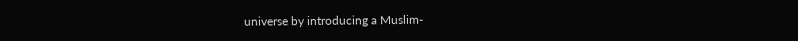universe by introducing a Muslim-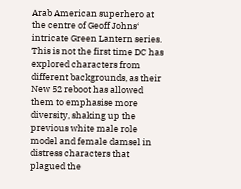Arab American superhero at the centre of Geoff Johns‘ intricate Green Lantern series. This is not the first time DC has explored characters from different backgrounds, as their New 52 reboot has allowed them to emphasise more diversity, shaking up the previous white male role model and female damsel in distress characters that plagued the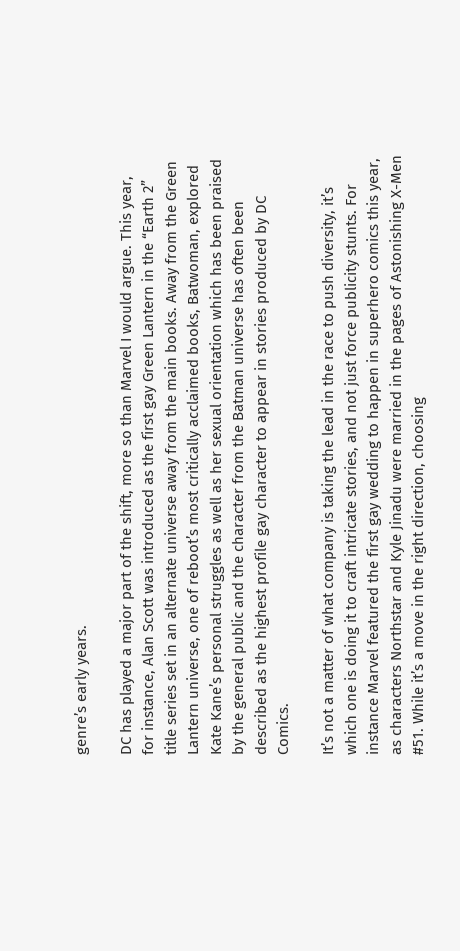genre’s early years.

DC has played a major part of the shift, more so than Marvel I would argue. This year, for instance, Alan Scott was introduced as the first gay Green Lantern in the “Earth 2” title series set in an alternate universe away from the main books. Away from the Green Lantern universe, one of reboot’s most critically acclaimed books, Batwoman, explored Kate Kane’s personal struggles as well as her sexual orientation which has been praised by the general public and the character from the Batman universe has often been described as the highest profile gay character to appear in stories produced by DC Comics.

It’s not a matter of what company is taking the lead in the race to push diversity, it’s which one is doing it to craft intricate stories, and not just force publicity stunts. For instance Marvel featured the first gay wedding to happen in superhero comics this year, as characters Northstar and Kyle Jinadu were married in the pages of Astonishing X-Men #51. While it’s a move in the right direction, choosing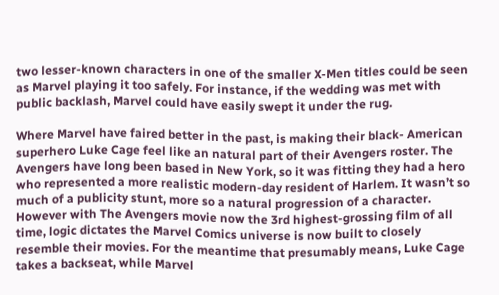two lesser-known characters in one of the smaller X-Men titles could be seen as Marvel playing it too safely. For instance, if the wedding was met with public backlash, Marvel could have easily swept it under the rug.

Where Marvel have faired better in the past, is making their black- American superhero Luke Cage feel like an natural part of their Avengers roster. The Avengers have long been based in New York, so it was fitting they had a hero who represented a more realistic modern-day resident of Harlem. It wasn’t so much of a publicity stunt, more so a natural progression of a character. However with The Avengers movie now the 3rd highest-grossing film of all time, logic dictates the Marvel Comics universe is now built to closely resemble their movies. For the meantime that presumably means, Luke Cage takes a backseat, while Marvel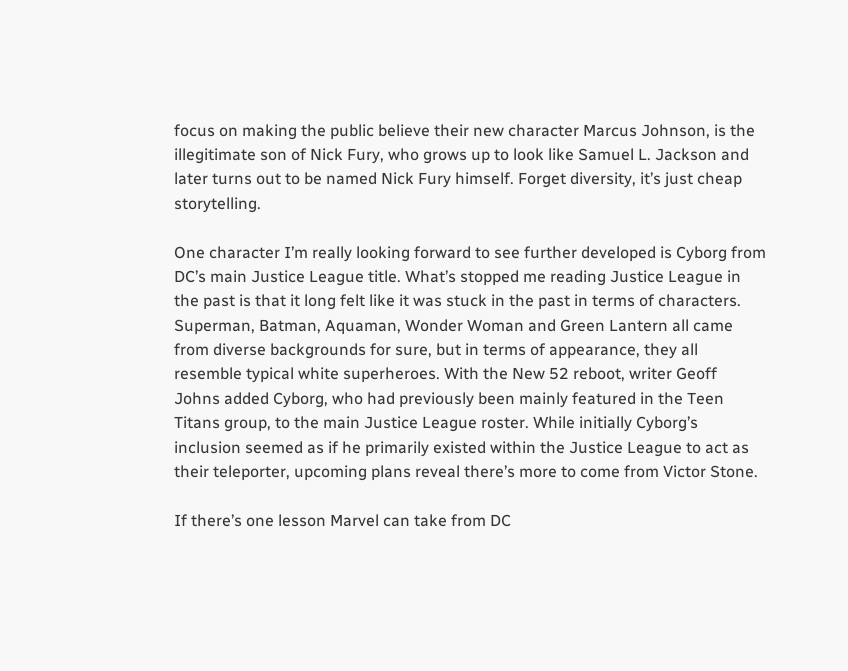focus on making the public believe their new character Marcus Johnson, is the illegitimate son of Nick Fury, who grows up to look like Samuel L. Jackson and later turns out to be named Nick Fury himself. Forget diversity, it’s just cheap storytelling.

One character I’m really looking forward to see further developed is Cyborg from DC’s main Justice League title. What’s stopped me reading Justice League in the past is that it long felt like it was stuck in the past in terms of characters. Superman, Batman, Aquaman, Wonder Woman and Green Lantern all came from diverse backgrounds for sure, but in terms of appearance, they all resemble typical white superheroes. With the New 52 reboot, writer Geoff Johns added Cyborg, who had previously been mainly featured in the Teen Titans group, to the main Justice League roster. While initially Cyborg’s inclusion seemed as if he primarily existed within the Justice League to act as their teleporter, upcoming plans reveal there’s more to come from Victor Stone.

If there’s one lesson Marvel can take from DC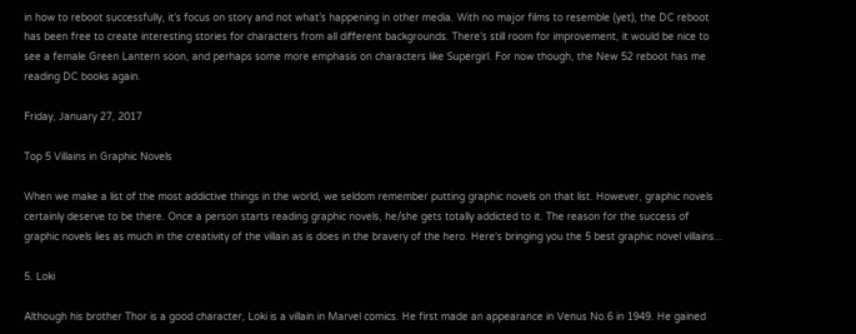in how to reboot successfully, it’s focus on story and not what’s happening in other media. With no major films to resemble (yet), the DC reboot has been free to create interesting stories for characters from all different backgrounds. There’s still room for improvement, it would be nice to see a female Green Lantern soon, and perhaps some more emphasis on characters like Supergirl. For now though, the New 52 reboot has me reading DC books again.

Friday, January 27, 2017

Top 5 Villains in Graphic Novels

When we make a list of the most addictive things in the world, we seldom remember putting graphic novels on that list. However, graphic novels certainly deserve to be there. Once a person starts reading graphic novels, he/she gets totally addicted to it. The reason for the success of graphic novels lies as much in the creativity of the villain as is does in the bravery of the hero. Here's bringing you the 5 best graphic novel villains...

5. Loki

Although his brother Thor is a good character, Loki is a villain in Marvel comics. He first made an appearance in Venus No.6 in 1949. He gained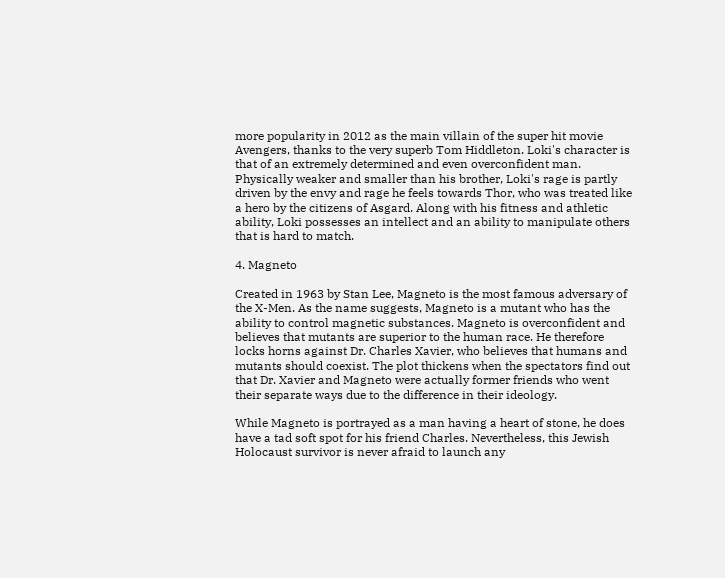more popularity in 2012 as the main villain of the super hit movie Avengers, thanks to the very superb Tom Hiddleton. Loki's character is that of an extremely determined and even overconfident man. Physically weaker and smaller than his brother, Loki's rage is partly driven by the envy and rage he feels towards Thor, who was treated like a hero by the citizens of Asgard. Along with his fitness and athletic ability, Loki possesses an intellect and an ability to manipulate others that is hard to match.

4. Magneto

Created in 1963 by Stan Lee, Magneto is the most famous adversary of the X-Men. As the name suggests, Magneto is a mutant who has the ability to control magnetic substances. Magneto is overconfident and believes that mutants are superior to the human race. He therefore locks horns against Dr. Charles Xavier, who believes that humans and mutants should coexist. The plot thickens when the spectators find out that Dr. Xavier and Magneto were actually former friends who went their separate ways due to the difference in their ideology.

While Magneto is portrayed as a man having a heart of stone, he does have a tad soft spot for his friend Charles. Nevertheless, this Jewish Holocaust survivor is never afraid to launch any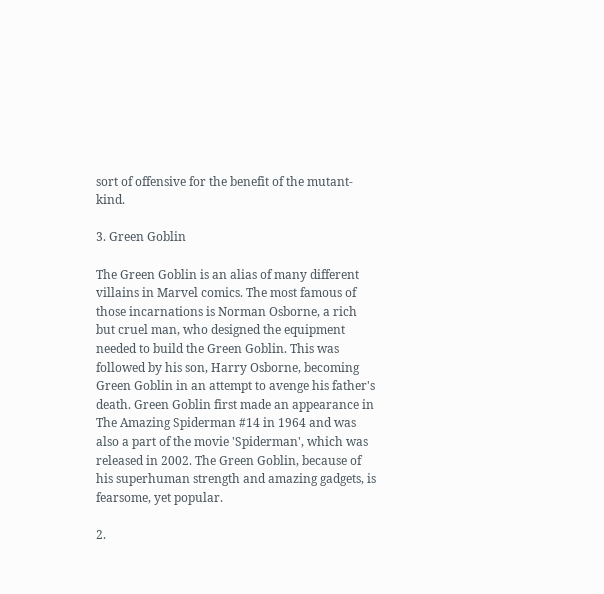sort of offensive for the benefit of the mutant-kind.

3. Green Goblin

The Green Goblin is an alias of many different villains in Marvel comics. The most famous of those incarnations is Norman Osborne, a rich but cruel man, who designed the equipment needed to build the Green Goblin. This was followed by his son, Harry Osborne, becoming Green Goblin in an attempt to avenge his father's death. Green Goblin first made an appearance in The Amazing Spiderman #14 in 1964 and was also a part of the movie 'Spiderman', which was released in 2002. The Green Goblin, because of his superhuman strength and amazing gadgets, is fearsome, yet popular.

2.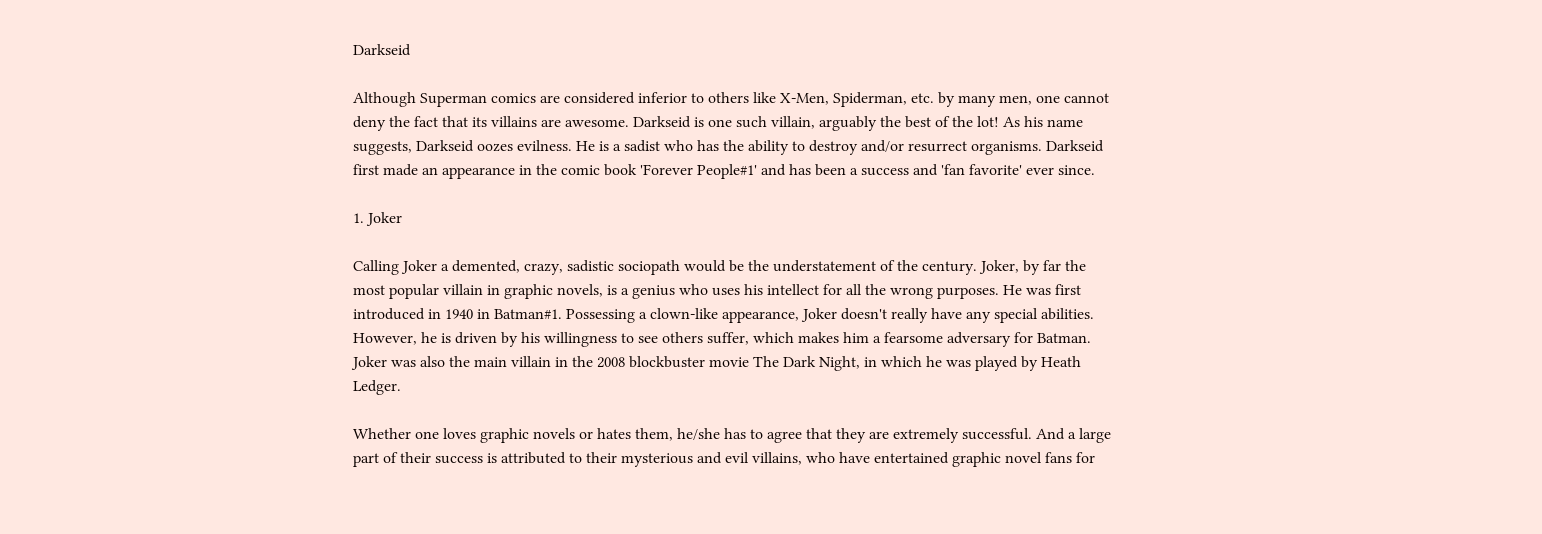Darkseid

Although Superman comics are considered inferior to others like X-Men, Spiderman, etc. by many men, one cannot deny the fact that its villains are awesome. Darkseid is one such villain, arguably the best of the lot! As his name suggests, Darkseid oozes evilness. He is a sadist who has the ability to destroy and/or resurrect organisms. Darkseid first made an appearance in the comic book 'Forever People#1' and has been a success and 'fan favorite' ever since.

1. Joker

Calling Joker a demented, crazy, sadistic sociopath would be the understatement of the century. Joker, by far the most popular villain in graphic novels, is a genius who uses his intellect for all the wrong purposes. He was first introduced in 1940 in Batman#1. Possessing a clown-like appearance, Joker doesn't really have any special abilities. However, he is driven by his willingness to see others suffer, which makes him a fearsome adversary for Batman. Joker was also the main villain in the 2008 blockbuster movie The Dark Night, in which he was played by Heath Ledger.

Whether one loves graphic novels or hates them, he/she has to agree that they are extremely successful. And a large part of their success is attributed to their mysterious and evil villains, who have entertained graphic novel fans for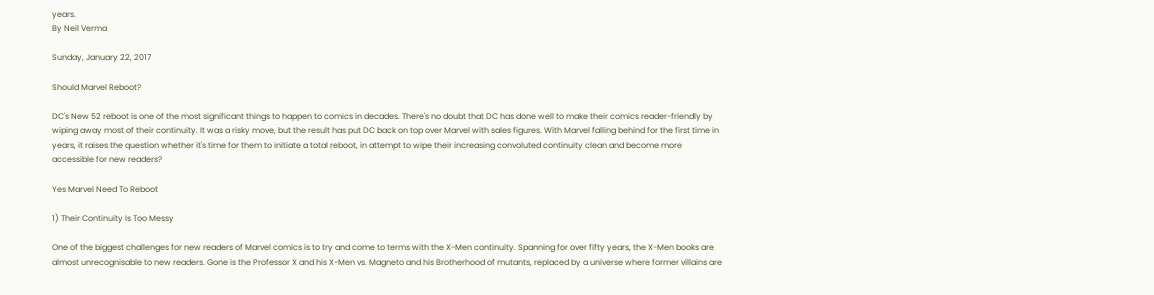years.
By Neil Verma

Sunday, January 22, 2017

Should Marvel Reboot?

DC's New 52 reboot is one of the most significant things to happen to comics in decades. There's no doubt that DC has done well to make their comics reader-friendly by wiping away most of their continuity. It was a risky move, but the result has put DC back on top over Marvel with sales figures. With Marvel falling behind for the first time in years, it raises the question whether it's time for them to initiate a total reboot, in attempt to wipe their increasing convoluted continuity clean and become more accessible for new readers?

Yes Marvel Need To Reboot

1) Their Continuity Is Too Messy

One of the biggest challenges for new readers of Marvel comics is to try and come to terms with the X-Men continuity. Spanning for over fifty years, the X-Men books are almost unrecognisable to new readers. Gone is the Professor X and his X-Men vs. Magneto and his Brotherhood of mutants, replaced by a universe where former villains are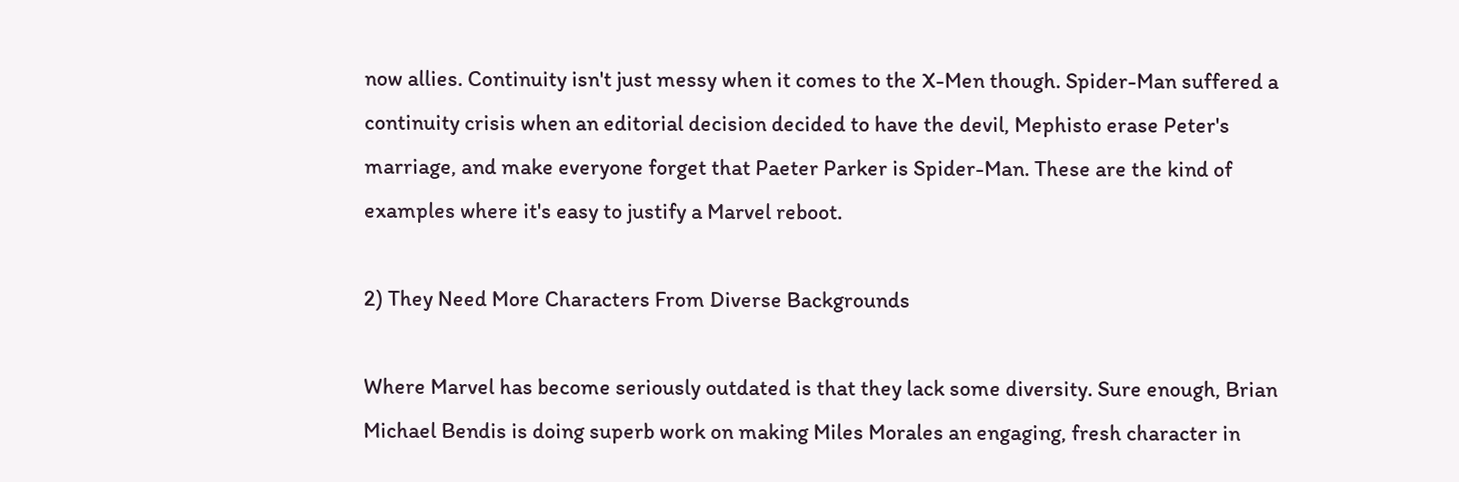now allies. Continuity isn't just messy when it comes to the X-Men though. Spider-Man suffered a continuity crisis when an editorial decision decided to have the devil, Mephisto erase Peter's marriage, and make everyone forget that Paeter Parker is Spider-Man. These are the kind of examples where it's easy to justify a Marvel reboot.

2) They Need More Characters From Diverse Backgrounds

Where Marvel has become seriously outdated is that they lack some diversity. Sure enough, Brian Michael Bendis is doing superb work on making Miles Morales an engaging, fresh character in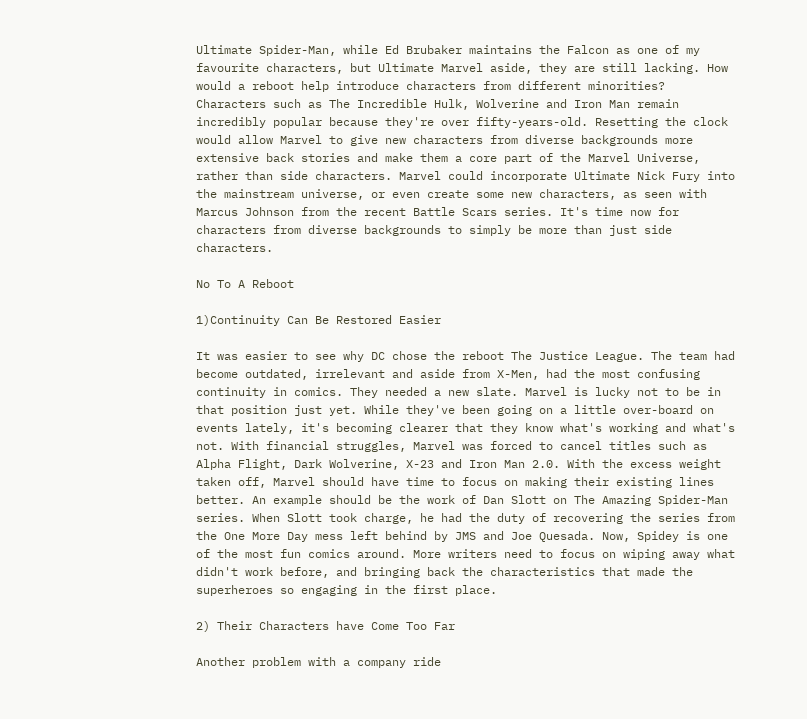Ultimate Spider-Man, while Ed Brubaker maintains the Falcon as one of my favourite characters, but Ultimate Marvel aside, they are still lacking. How would a reboot help introduce characters from different minorities? Characters such as The Incredible Hulk, Wolverine and Iron Man remain incredibly popular because they're over fifty-years-old. Resetting the clock would allow Marvel to give new characters from diverse backgrounds more extensive back stories and make them a core part of the Marvel Universe, rather than side characters. Marvel could incorporate Ultimate Nick Fury into the mainstream universe, or even create some new characters, as seen with Marcus Johnson from the recent Battle Scars series. It's time now for characters from diverse backgrounds to simply be more than just side characters.

No To A Reboot

1)Continuity Can Be Restored Easier

It was easier to see why DC chose the reboot The Justice League. The team had become outdated, irrelevant and aside from X-Men, had the most confusing continuity in comics. They needed a new slate. Marvel is lucky not to be in that position just yet. While they've been going on a little over-board on events lately, it's becoming clearer that they know what's working and what's not. With financial struggles, Marvel was forced to cancel titles such as Alpha Flight, Dark Wolverine, X-23 and Iron Man 2.0. With the excess weight taken off, Marvel should have time to focus on making their existing lines better. An example should be the work of Dan Slott on The Amazing Spider-Man series. When Slott took charge, he had the duty of recovering the series from the One More Day mess left behind by JMS and Joe Quesada. Now, Spidey is one of the most fun comics around. More writers need to focus on wiping away what didn't work before, and bringing back the characteristics that made the superheroes so engaging in the first place.

2) Their Characters have Come Too Far

Another problem with a company ride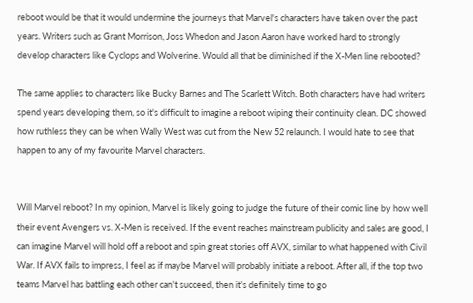reboot would be that it would undermine the journeys that Marvel's characters have taken over the past years. Writers such as Grant Morrison, Joss Whedon and Jason Aaron have worked hard to strongly develop characters like Cyclops and Wolverine. Would all that be diminished if the X-Men line rebooted?

The same applies to characters like Bucky Barnes and The Scarlett Witch. Both characters have had writers spend years developing them, so it's difficult to imagine a reboot wiping their continuity clean. DC showed how ruthless they can be when Wally West was cut from the New 52 relaunch. I would hate to see that happen to any of my favourite Marvel characters.


Will Marvel reboot? In my opinion, Marvel is likely going to judge the future of their comic line by how well their event Avengers vs. X-Men is received. If the event reaches mainstream publicity and sales are good, I can imagine Marvel will hold off a reboot and spin great stories off AVX, similar to what happened with Civil War. If AVX fails to impress, I feel as if maybe Marvel will probably initiate a reboot. After all, if the top two teams Marvel has battling each other can't succeed, then it's definitely time to go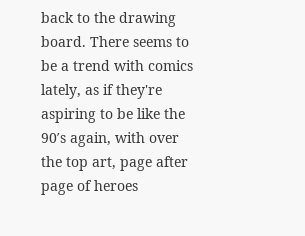back to the drawing board. There seems to be a trend with comics lately, as if they're aspiring to be like the 90′s again, with over the top art, page after page of heroes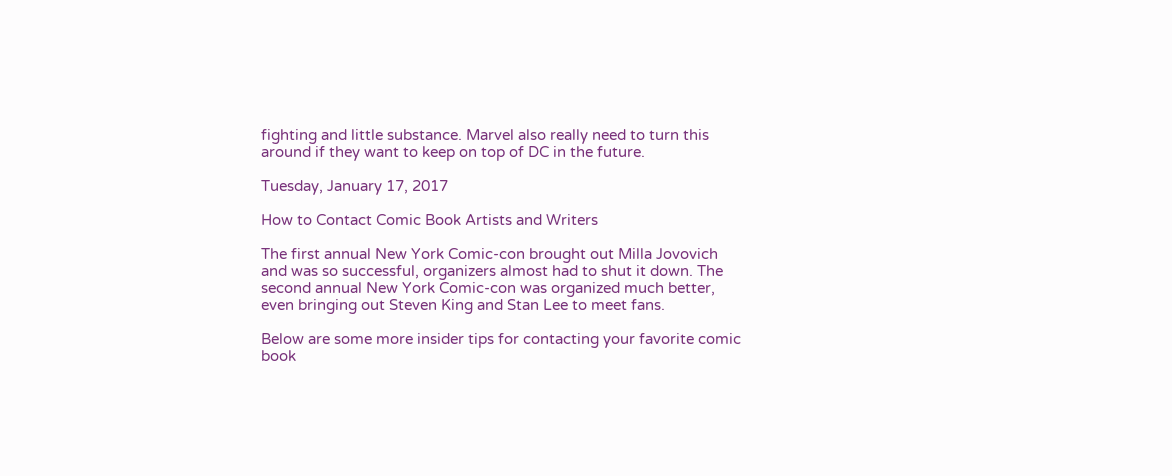fighting and little substance. Marvel also really need to turn this around if they want to keep on top of DC in the future.

Tuesday, January 17, 2017

How to Contact Comic Book Artists and Writers

The first annual New York Comic-con brought out Milla Jovovich and was so successful, organizers almost had to shut it down. The second annual New York Comic-con was organized much better, even bringing out Steven King and Stan Lee to meet fans.

Below are some more insider tips for contacting your favorite comic book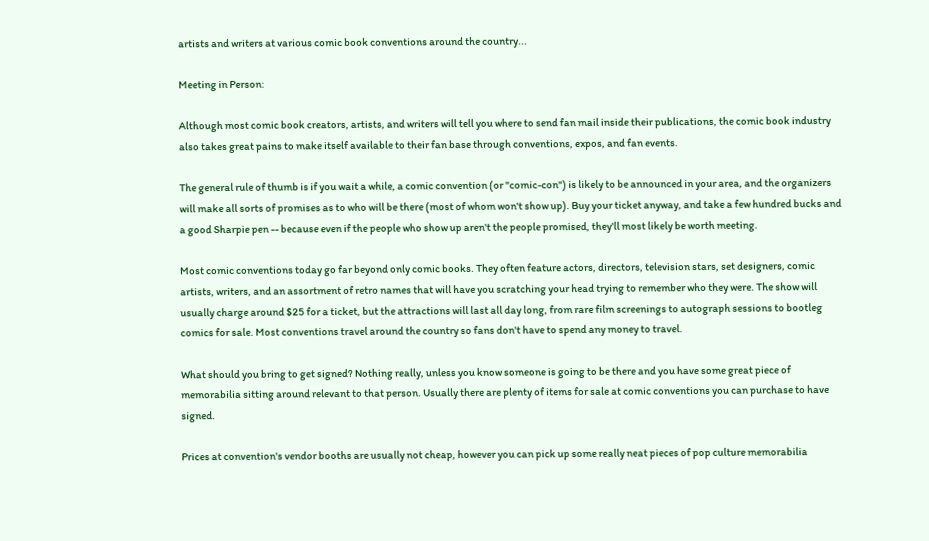artists and writers at various comic book conventions around the country...

Meeting in Person:

Although most comic book creators, artists, and writers will tell you where to send fan mail inside their publications, the comic book industry also takes great pains to make itself available to their fan base through conventions, expos, and fan events.

The general rule of thumb is if you wait a while, a comic convention (or "comic-con") is likely to be announced in your area, and the organizers will make all sorts of promises as to who will be there (most of whom won't show up). Buy your ticket anyway, and take a few hundred bucks and a good Sharpie pen -- because even if the people who show up aren't the people promised, they'll most likely be worth meeting.

Most comic conventions today go far beyond only comic books. They often feature actors, directors, television stars, set designers, comic artists, writers, and an assortment of retro names that will have you scratching your head trying to remember who they were. The show will usually charge around $25 for a ticket, but the attractions will last all day long, from rare film screenings to autograph sessions to bootleg comics for sale. Most conventions travel around the country so fans don't have to spend any money to travel.

What should you bring to get signed? Nothing really, unless you know someone is going to be there and you have some great piece of memorabilia sitting around relevant to that person. Usually there are plenty of items for sale at comic conventions you can purchase to have signed.

Prices at convention's vendor booths are usually not cheap, however you can pick up some really neat pieces of pop culture memorabilia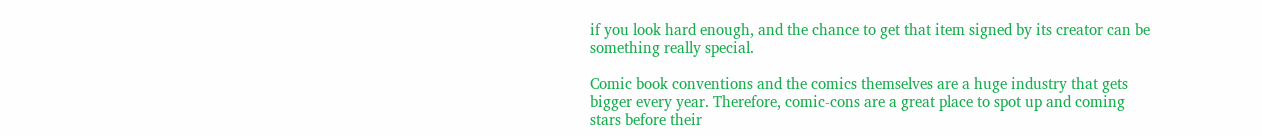if you look hard enough, and the chance to get that item signed by its creator can be something really special.

Comic book conventions and the comics themselves are a huge industry that gets bigger every year. Therefore, comic-cons are a great place to spot up and coming stars before their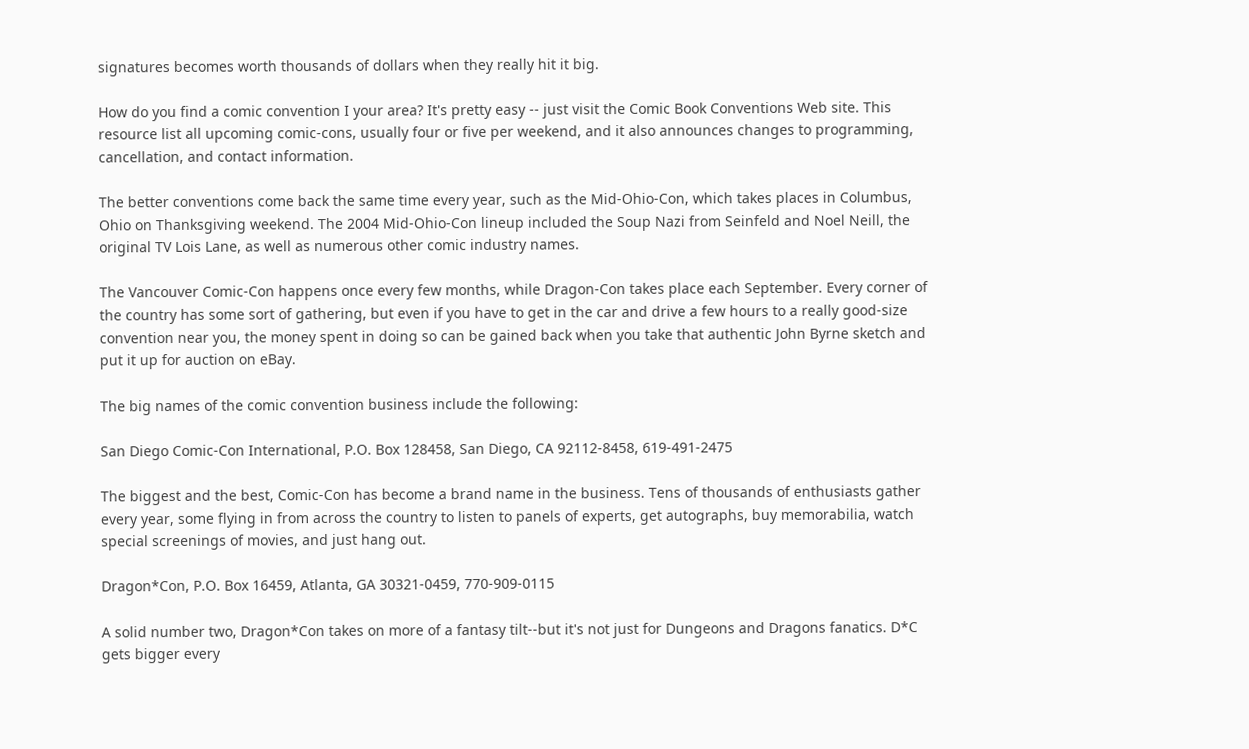signatures becomes worth thousands of dollars when they really hit it big.

How do you find a comic convention I your area? It's pretty easy -- just visit the Comic Book Conventions Web site. This resource list all upcoming comic-cons, usually four or five per weekend, and it also announces changes to programming, cancellation, and contact information.

The better conventions come back the same time every year, such as the Mid-Ohio-Con, which takes places in Columbus, Ohio on Thanksgiving weekend. The 2004 Mid-Ohio-Con lineup included the Soup Nazi from Seinfeld and Noel Neill, the original TV Lois Lane, as well as numerous other comic industry names.

The Vancouver Comic-Con happens once every few months, while Dragon-Con takes place each September. Every corner of the country has some sort of gathering, but even if you have to get in the car and drive a few hours to a really good-size convention near you, the money spent in doing so can be gained back when you take that authentic John Byrne sketch and put it up for auction on eBay.

The big names of the comic convention business include the following:

San Diego Comic-Con International, P.O. Box 128458, San Diego, CA 92112-8458, 619-491-2475

The biggest and the best, Comic-Con has become a brand name in the business. Tens of thousands of enthusiasts gather every year, some flying in from across the country to listen to panels of experts, get autographs, buy memorabilia, watch special screenings of movies, and just hang out.

Dragon*Con, P.O. Box 16459, Atlanta, GA 30321-0459, 770-909-0115

A solid number two, Dragon*Con takes on more of a fantasy tilt--but it's not just for Dungeons and Dragons fanatics. D*C gets bigger every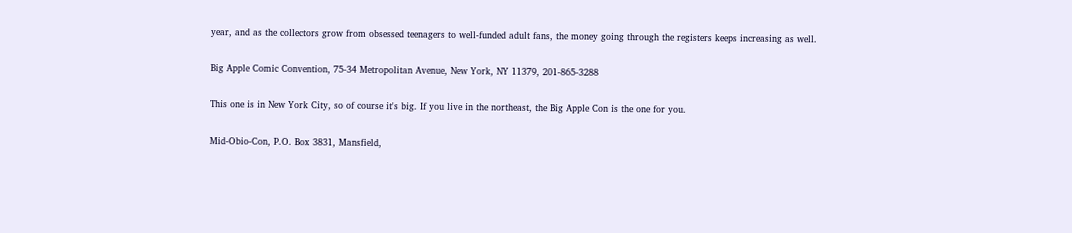year, and as the collectors grow from obsessed teenagers to well-funded adult fans, the money going through the registers keeps increasing as well.

Big Apple Comic Convention, 75-34 Metropolitan Avenue, New York, NY 11379, 201-865-3288

This one is in New York City, so of course it's big. If you live in the northeast, the Big Apple Con is the one for you.

Mid-Obio-Con, P.O. Box 3831, Mansfield,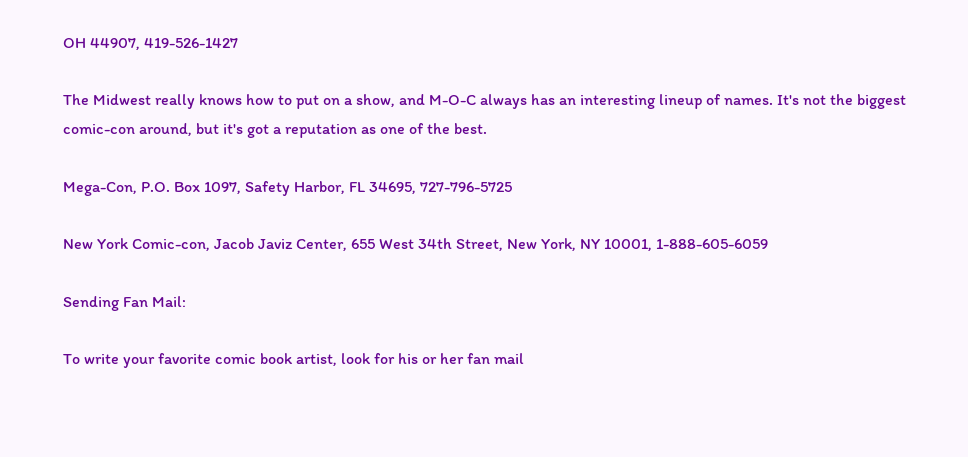OH 44907, 419-526-1427

The Midwest really knows how to put on a show, and M-O-C always has an interesting lineup of names. It's not the biggest comic-con around, but it's got a reputation as one of the best.

Mega-Con, P.O. Box 1097, Safety Harbor, FL 34695, 727-796-5725

New York Comic-con, Jacob Javiz Center, 655 West 34th Street, New York, NY 10001, 1-888-605-6059

Sending Fan Mail:

To write your favorite comic book artist, look for his or her fan mail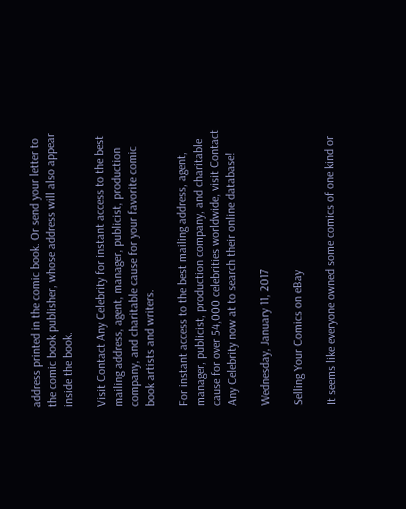address printed in the comic book. Or send your letter to the comic book publisher, whose address will also appear inside the book.

Visit Contact Any Celebrity for instant access to the best mailing address, agent, manager, publicist, production company, and charitable cause for your favorite comic book artists and writers.

For instant access to the best mailing address, agent, manager, publicist, production company, and charitable cause for over 54,000 celebrities worldwide, visit Contact Any Celebrity now at to search their online database!

Wednesday, January 11, 2017

Selling Your Comics on eBay

It seems like everyone owned some comics of one kind or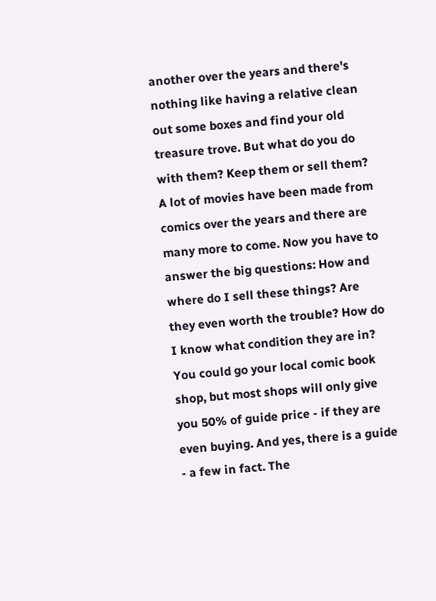another over the years and there's nothing like having a relative clean out some boxes and find your old treasure trove. But what do you do with them? Keep them or sell them? A lot of movies have been made from comics over the years and there are many more to come. Now you have to answer the big questions: How and where do I sell these things? Are they even worth the trouble? How do I know what condition they are in? You could go your local comic book shop, but most shops will only give you 50% of guide price - if they are even buying. And yes, there is a guide - a few in fact. The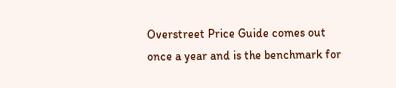Overstreet Price Guide comes out once a year and is the benchmark for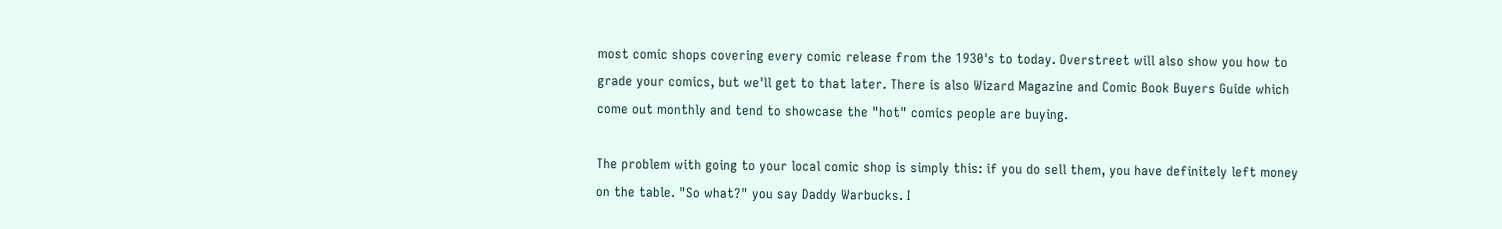most comic shops covering every comic release from the 1930's to today. Overstreet will also show you how to grade your comics, but we'll get to that later. There is also Wizard Magazine and Comic Book Buyers Guide which come out monthly and tend to showcase the "hot" comics people are buying.

The problem with going to your local comic shop is simply this: if you do sell them, you have definitely left money on the table. "So what?" you say Daddy Warbucks. I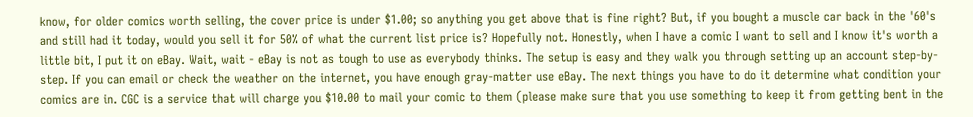know, for older comics worth selling, the cover price is under $1.00; so anything you get above that is fine right? But, if you bought a muscle car back in the '60's and still had it today, would you sell it for 50% of what the current list price is? Hopefully not. Honestly, when I have a comic I want to sell and I know it's worth a little bit, I put it on eBay. Wait, wait - eBay is not as tough to use as everybody thinks. The setup is easy and they walk you through setting up an account step-by-step. If you can email or check the weather on the internet, you have enough gray-matter use eBay. The next things you have to do it determine what condition your comics are in. CGC is a service that will charge you $10.00 to mail your comic to them (please make sure that you use something to keep it from getting bent in the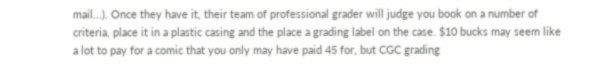mail...). Once they have it, their team of professional grader will judge you book on a number of criteria, place it in a plastic casing and the place a grading label on the case. $10 bucks may seem like a lot to pay for a comic that you only may have paid 45 for, but CGC grading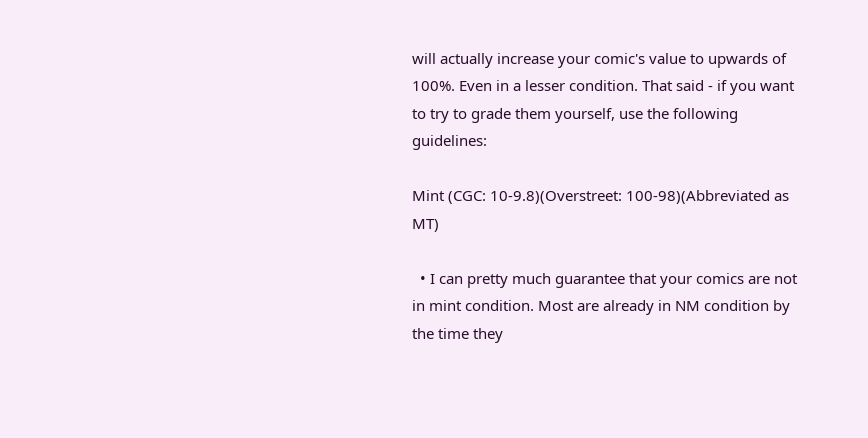will actually increase your comic's value to upwards of 100%. Even in a lesser condition. That said - if you want to try to grade them yourself, use the following guidelines:

Mint (CGC: 10-9.8)(Overstreet: 100-98)(Abbreviated as MT)

  • I can pretty much guarantee that your comics are not in mint condition. Most are already in NM condition by the time they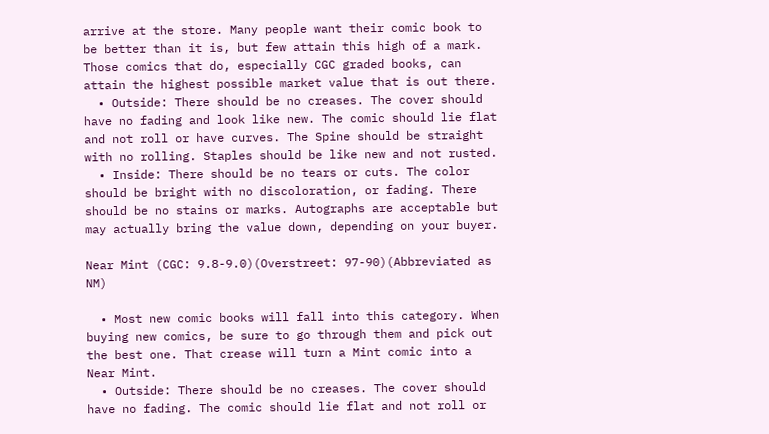arrive at the store. Many people want their comic book to be better than it is, but few attain this high of a mark. Those comics that do, especially CGC graded books, can attain the highest possible market value that is out there.
  • Outside: There should be no creases. The cover should have no fading and look like new. The comic should lie flat and not roll or have curves. The Spine should be straight with no rolling. Staples should be like new and not rusted.
  • Inside: There should be no tears or cuts. The color should be bright with no discoloration, or fading. There should be no stains or marks. Autographs are acceptable but may actually bring the value down, depending on your buyer.

Near Mint (CGC: 9.8-9.0)(Overstreet: 97-90)(Abbreviated as NM)

  • Most new comic books will fall into this category. When buying new comics, be sure to go through them and pick out the best one. That crease will turn a Mint comic into a Near Mint.
  • Outside: There should be no creases. The cover should have no fading. The comic should lie flat and not roll or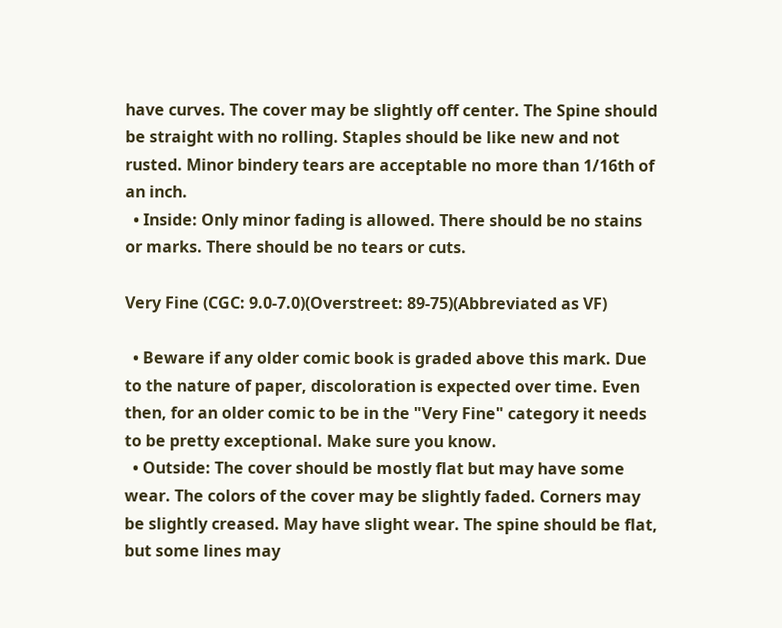have curves. The cover may be slightly off center. The Spine should be straight with no rolling. Staples should be like new and not rusted. Minor bindery tears are acceptable no more than 1/16th of an inch.
  • Inside: Only minor fading is allowed. There should be no stains or marks. There should be no tears or cuts.

Very Fine (CGC: 9.0-7.0)(Overstreet: 89-75)(Abbreviated as VF)

  • Beware if any older comic book is graded above this mark. Due to the nature of paper, discoloration is expected over time. Even then, for an older comic to be in the "Very Fine" category it needs to be pretty exceptional. Make sure you know.
  • Outside: The cover should be mostly flat but may have some wear. The colors of the cover may be slightly faded. Corners may be slightly creased. May have slight wear. The spine should be flat, but some lines may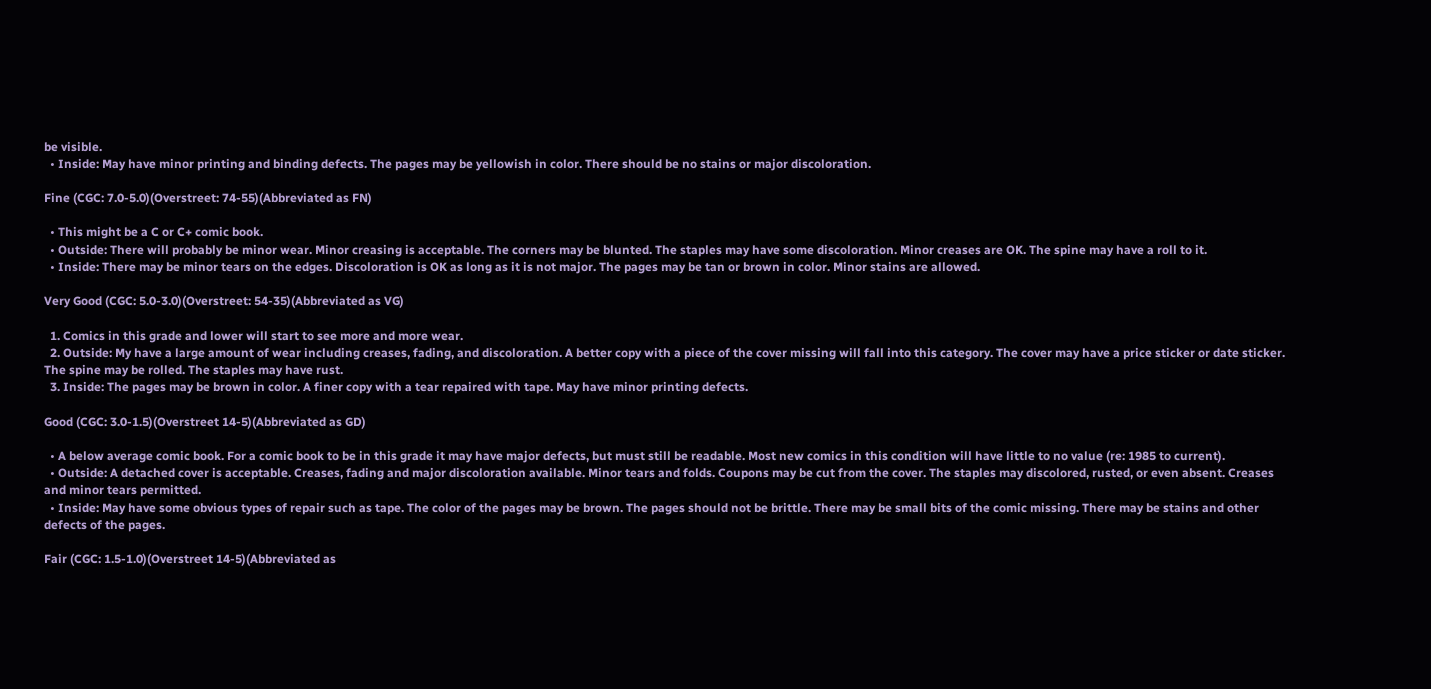be visible.
  • Inside: May have minor printing and binding defects. The pages may be yellowish in color. There should be no stains or major discoloration.

Fine (CGC: 7.0-5.0)(Overstreet: 74-55)(Abbreviated as FN)

  • This might be a C or C+ comic book.
  • Outside: There will probably be minor wear. Minor creasing is acceptable. The corners may be blunted. The staples may have some discoloration. Minor creases are OK. The spine may have a roll to it.
  • Inside: There may be minor tears on the edges. Discoloration is OK as long as it is not major. The pages may be tan or brown in color. Minor stains are allowed.

Very Good (CGC: 5.0-3.0)(Overstreet: 54-35)(Abbreviated as VG)

  1. Comics in this grade and lower will start to see more and more wear.
  2. Outside: My have a large amount of wear including creases, fading, and discoloration. A better copy with a piece of the cover missing will fall into this category. The cover may have a price sticker or date sticker. The spine may be rolled. The staples may have rust.
  3. Inside: The pages may be brown in color. A finer copy with a tear repaired with tape. May have minor printing defects.

Good (CGC: 3.0-1.5)(Overstreet 14-5)(Abbreviated as GD)

  • A below average comic book. For a comic book to be in this grade it may have major defects, but must still be readable. Most new comics in this condition will have little to no value (re: 1985 to current).
  • Outside: A detached cover is acceptable. Creases, fading and major discoloration available. Minor tears and folds. Coupons may be cut from the cover. The staples may discolored, rusted, or even absent. Creases and minor tears permitted.
  • Inside: May have some obvious types of repair such as tape. The color of the pages may be brown. The pages should not be brittle. There may be small bits of the comic missing. There may be stains and other defects of the pages.

Fair (CGC: 1.5-1.0)(Overstreet 14-5)(Abbreviated as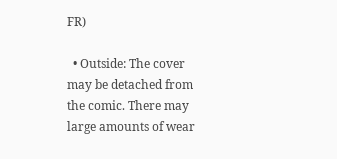FR)

  • Outside: The cover may be detached from the comic. There may large amounts of wear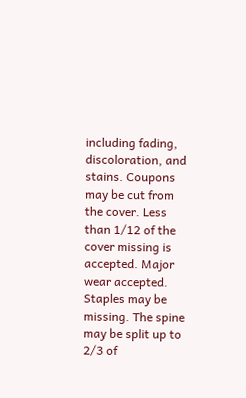including fading, discoloration, and stains. Coupons may be cut from the cover. Less than 1/12 of the cover missing is accepted. Major wear accepted. Staples may be missing. The spine may be split up to 2/3 of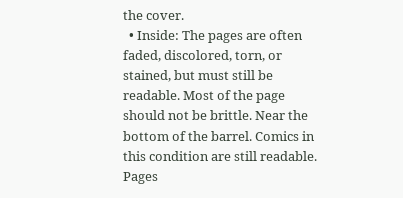the cover.
  • Inside: The pages are often faded, discolored, torn, or stained, but must still be readable. Most of the page should not be brittle. Near the bottom of the barrel. Comics in this condition are still readable. Pages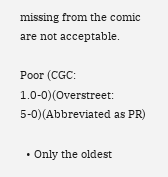missing from the comic are not acceptable.

Poor (CGC: 1.0-0)(Overstreet: 5-0)(Abbreviated as PR)

  • Only the oldest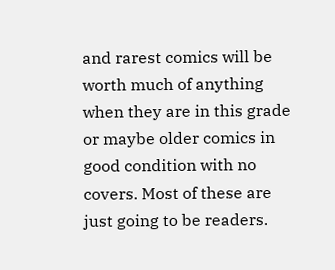and rarest comics will be worth much of anything when they are in this grade or maybe older comics in good condition with no covers. Most of these are just going to be readers.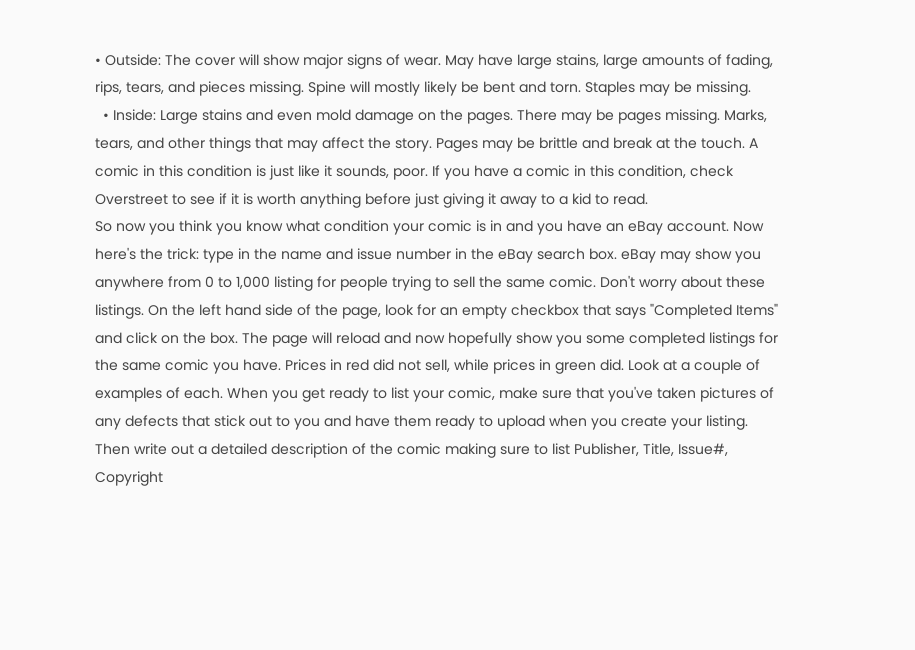• Outside: The cover will show major signs of wear. May have large stains, large amounts of fading, rips, tears, and pieces missing. Spine will mostly likely be bent and torn. Staples may be missing.
  • Inside: Large stains and even mold damage on the pages. There may be pages missing. Marks, tears, and other things that may affect the story. Pages may be brittle and break at the touch. A comic in this condition is just like it sounds, poor. If you have a comic in this condition, check Overstreet to see if it is worth anything before just giving it away to a kid to read.
So now you think you know what condition your comic is in and you have an eBay account. Now here's the trick: type in the name and issue number in the eBay search box. eBay may show you anywhere from 0 to 1,000 listing for people trying to sell the same comic. Don't worry about these listings. On the left hand side of the page, look for an empty checkbox that says "Completed Items" and click on the box. The page will reload and now hopefully show you some completed listings for the same comic you have. Prices in red did not sell, while prices in green did. Look at a couple of examples of each. When you get ready to list your comic, make sure that you've taken pictures of any defects that stick out to you and have them ready to upload when you create your listing. Then write out a detailed description of the comic making sure to list Publisher, Title, Issue#, Copyright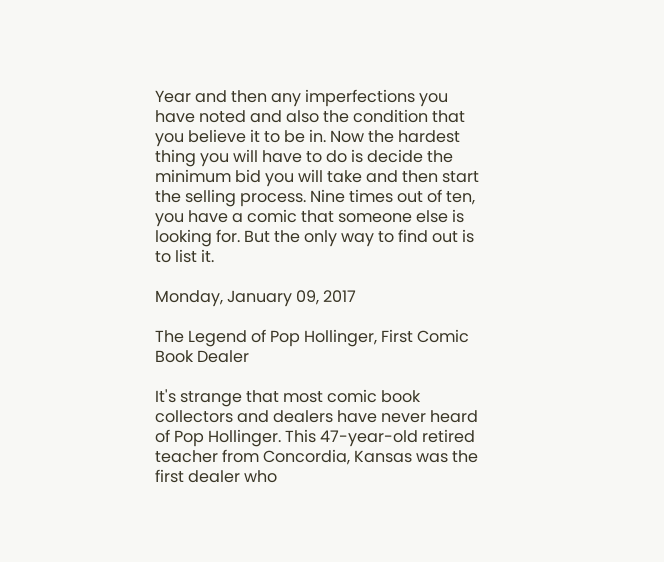Year and then any imperfections you have noted and also the condition that you believe it to be in. Now the hardest thing you will have to do is decide the minimum bid you will take and then start the selling process. Nine times out of ten, you have a comic that someone else is looking for. But the only way to find out is to list it.

Monday, January 09, 2017

The Legend of Pop Hollinger, First Comic Book Dealer

It's strange that most comic book collectors and dealers have never heard of Pop Hollinger. This 47-year-old retired teacher from Concordia, Kansas was the first dealer who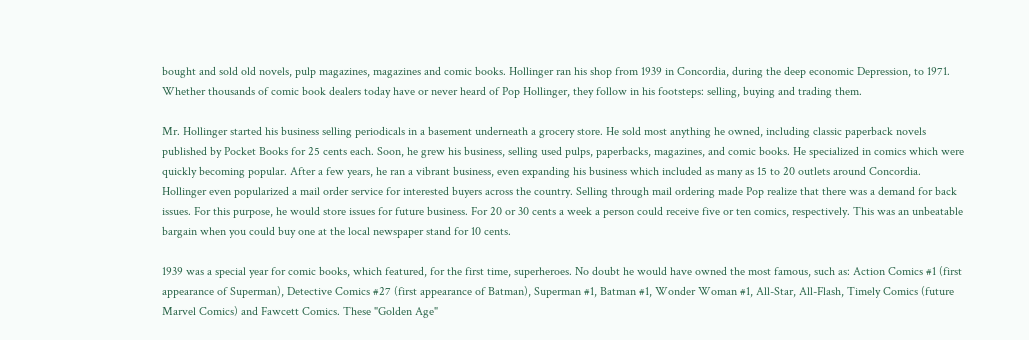bought and sold old novels, pulp magazines, magazines and comic books. Hollinger ran his shop from 1939 in Concordia, during the deep economic Depression, to 1971. Whether thousands of comic book dealers today have or never heard of Pop Hollinger, they follow in his footsteps: selling, buying and trading them.

Mr. Hollinger started his business selling periodicals in a basement underneath a grocery store. He sold most anything he owned, including classic paperback novels published by Pocket Books for 25 cents each. Soon, he grew his business, selling used pulps, paperbacks, magazines, and comic books. He specialized in comics which were quickly becoming popular. After a few years, he ran a vibrant business, even expanding his business which included as many as 15 to 20 outlets around Concordia. Hollinger even popularized a mail order service for interested buyers across the country. Selling through mail ordering made Pop realize that there was a demand for back issues. For this purpose, he would store issues for future business. For 20 or 30 cents a week a person could receive five or ten comics, respectively. This was an unbeatable bargain when you could buy one at the local newspaper stand for 10 cents.

1939 was a special year for comic books, which featured, for the first time, superheroes. No doubt he would have owned the most famous, such as: Action Comics #1 (first appearance of Superman), Detective Comics #27 (first appearance of Batman), Superman #1, Batman #1, Wonder Woman #1, All-Star, All-Flash, Timely Comics (future Marvel Comics) and Fawcett Comics. These "Golden Age"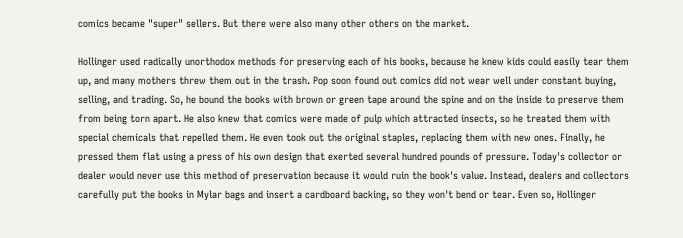comics became "super" sellers. But there were also many other others on the market.

Hollinger used radically unorthodox methods for preserving each of his books, because he knew kids could easily tear them up, and many mothers threw them out in the trash. Pop soon found out comics did not wear well under constant buying, selling, and trading. So, he bound the books with brown or green tape around the spine and on the inside to preserve them from being torn apart. He also knew that comics were made of pulp which attracted insects, so he treated them with special chemicals that repelled them. He even took out the original staples, replacing them with new ones. Finally, he pressed them flat using a press of his own design that exerted several hundred pounds of pressure. Today's collector or dealer would never use this method of preservation because it would ruin the book's value. Instead, dealers and collectors carefully put the books in Mylar bags and insert a cardboard backing, so they won't bend or tear. Even so, Hollinger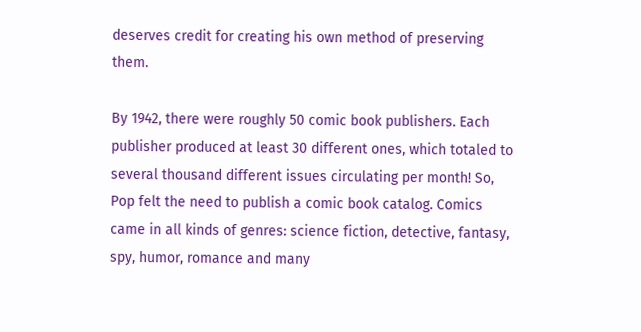deserves credit for creating his own method of preserving them.

By 1942, there were roughly 50 comic book publishers. Each publisher produced at least 30 different ones, which totaled to several thousand different issues circulating per month! So, Pop felt the need to publish a comic book catalog. Comics came in all kinds of genres: science fiction, detective, fantasy, spy, humor, romance and many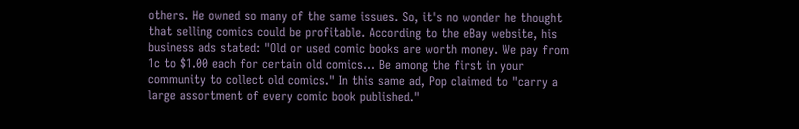others. He owned so many of the same issues. So, it's no wonder he thought that selling comics could be profitable. According to the eBay website, his business ads stated: "Old or used comic books are worth money. We pay from 1c to $1.00 each for certain old comics... Be among the first in your community to collect old comics." In this same ad, Pop claimed to "carry a large assortment of every comic book published."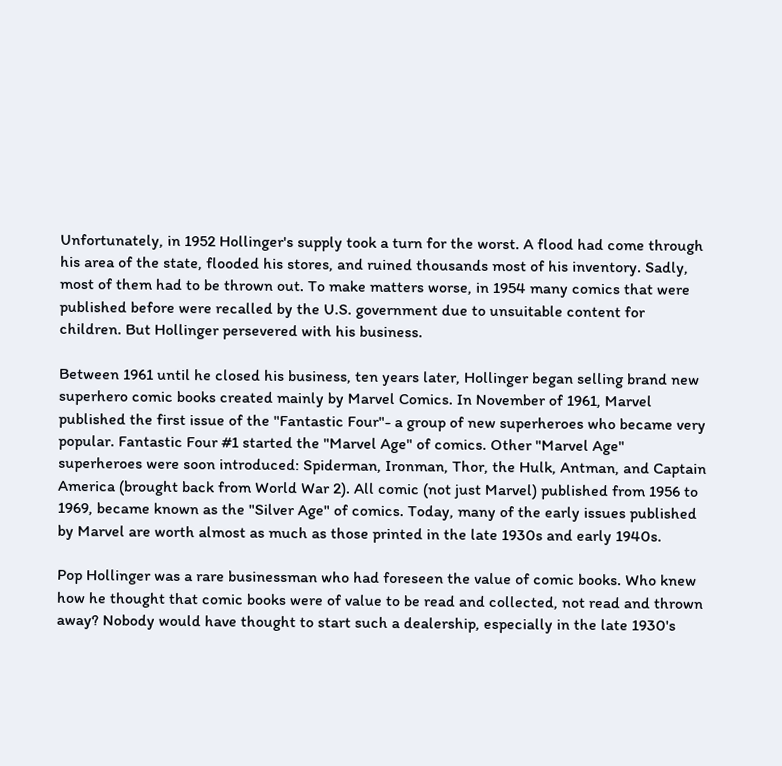Unfortunately, in 1952 Hollinger's supply took a turn for the worst. A flood had come through his area of the state, flooded his stores, and ruined thousands most of his inventory. Sadly, most of them had to be thrown out. To make matters worse, in 1954 many comics that were published before were recalled by the U.S. government due to unsuitable content for children. But Hollinger persevered with his business.

Between 1961 until he closed his business, ten years later, Hollinger began selling brand new superhero comic books created mainly by Marvel Comics. In November of 1961, Marvel published the first issue of the "Fantastic Four"- a group of new superheroes who became very popular. Fantastic Four #1 started the "Marvel Age" of comics. Other "Marvel Age" superheroes were soon introduced: Spiderman, Ironman, Thor, the Hulk, Antman, and Captain America (brought back from World War 2). All comic (not just Marvel) published from 1956 to 1969, became known as the "Silver Age" of comics. Today, many of the early issues published by Marvel are worth almost as much as those printed in the late 1930s and early 1940s.

Pop Hollinger was a rare businessman who had foreseen the value of comic books. Who knew how he thought that comic books were of value to be read and collected, not read and thrown away? Nobody would have thought to start such a dealership, especially in the late 1930's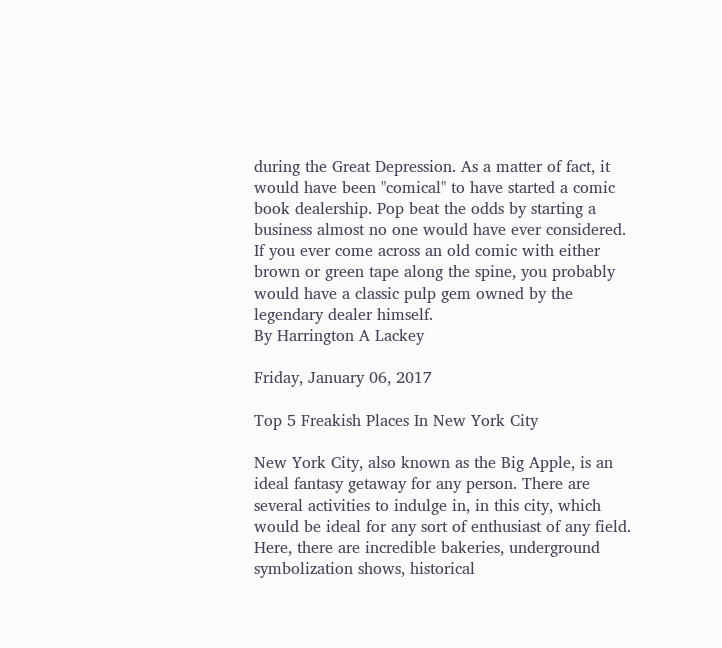during the Great Depression. As a matter of fact, it would have been "comical" to have started a comic book dealership. Pop beat the odds by starting a business almost no one would have ever considered. If you ever come across an old comic with either brown or green tape along the spine, you probably would have a classic pulp gem owned by the legendary dealer himself.
By Harrington A Lackey

Friday, January 06, 2017

Top 5 Freakish Places In New York City

New York City, also known as the Big Apple, is an ideal fantasy getaway for any person. There are several activities to indulge in, in this city, which would be ideal for any sort of enthusiast of any field. Here, there are incredible bakeries, underground symbolization shows, historical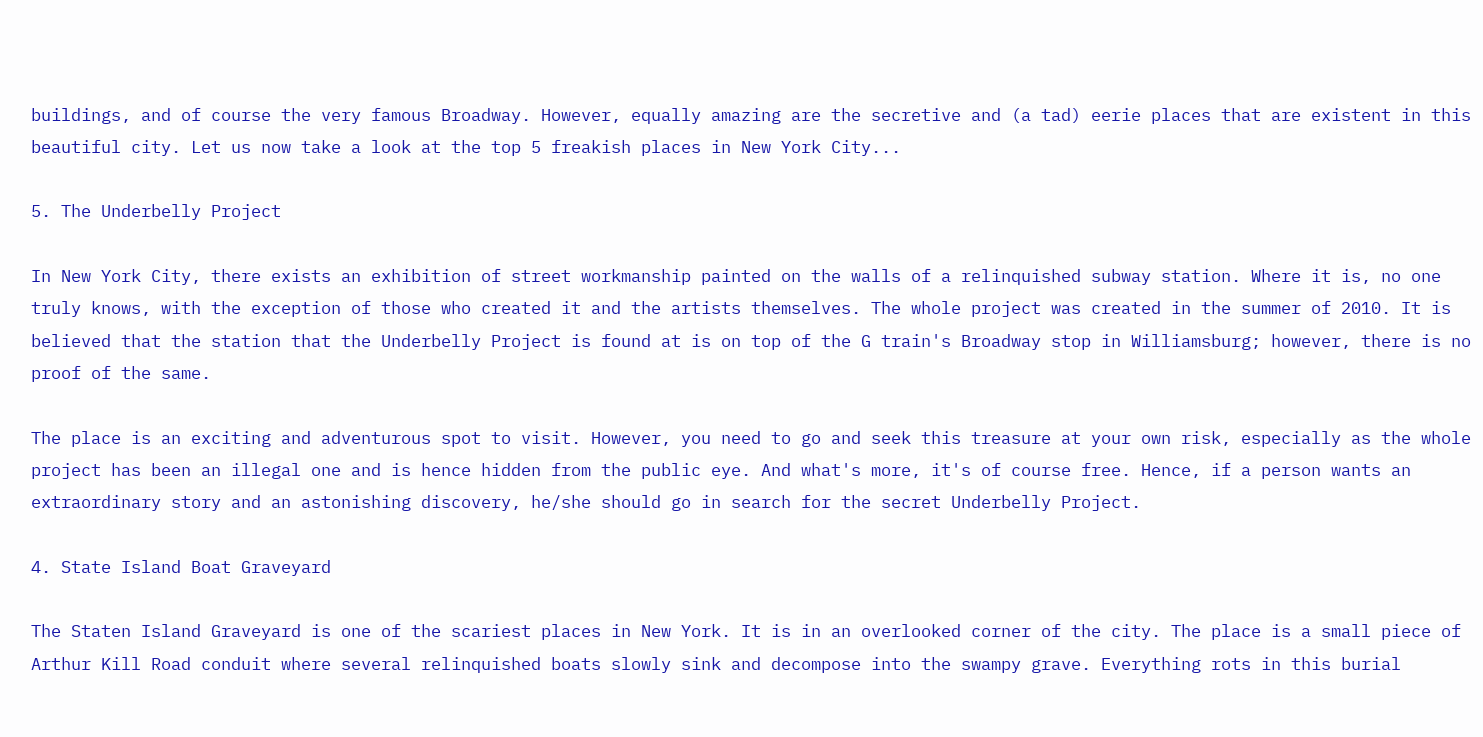buildings, and of course the very famous Broadway. However, equally amazing are the secretive and (a tad) eerie places that are existent in this beautiful city. Let us now take a look at the top 5 freakish places in New York City...

5. The Underbelly Project

In New York City, there exists an exhibition of street workmanship painted on the walls of a relinquished subway station. Where it is, no one truly knows, with the exception of those who created it and the artists themselves. The whole project was created in the summer of 2010. It is believed that the station that the Underbelly Project is found at is on top of the G train's Broadway stop in Williamsburg; however, there is no proof of the same.

The place is an exciting and adventurous spot to visit. However, you need to go and seek this treasure at your own risk, especially as the whole project has been an illegal one and is hence hidden from the public eye. And what's more, it's of course free. Hence, if a person wants an extraordinary story and an astonishing discovery, he/she should go in search for the secret Underbelly Project.

4. State Island Boat Graveyard

The Staten Island Graveyard is one of the scariest places in New York. It is in an overlooked corner of the city. The place is a small piece of Arthur Kill Road conduit where several relinquished boats slowly sink and decompose into the swampy grave. Everything rots in this burial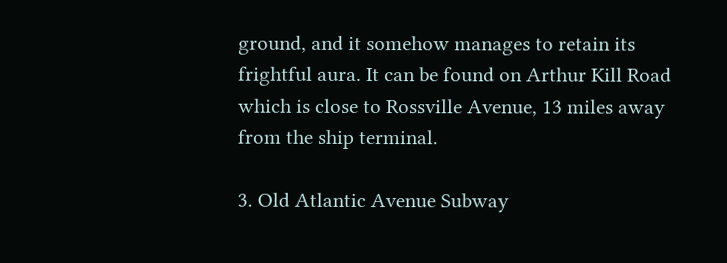ground, and it somehow manages to retain its frightful aura. It can be found on Arthur Kill Road which is close to Rossville Avenue, 13 miles away from the ship terminal.

3. Old Atlantic Avenue Subway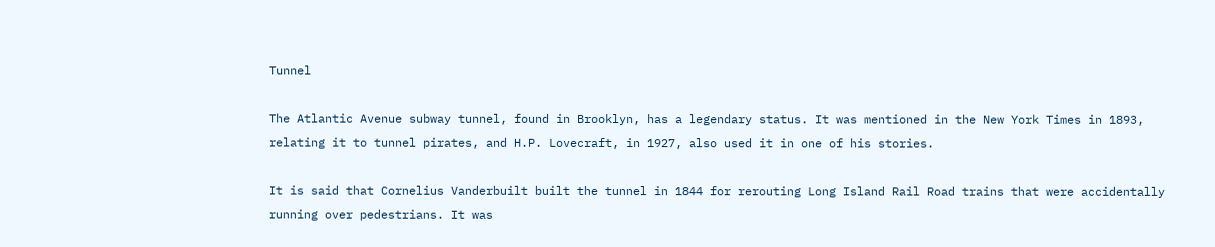Tunnel

The Atlantic Avenue subway tunnel, found in Brooklyn, has a legendary status. It was mentioned in the New York Times in 1893, relating it to tunnel pirates, and H.P. Lovecraft, in 1927, also used it in one of his stories.

It is said that Cornelius Vanderbuilt built the tunnel in 1844 for rerouting Long Island Rail Road trains that were accidentally running over pedestrians. It was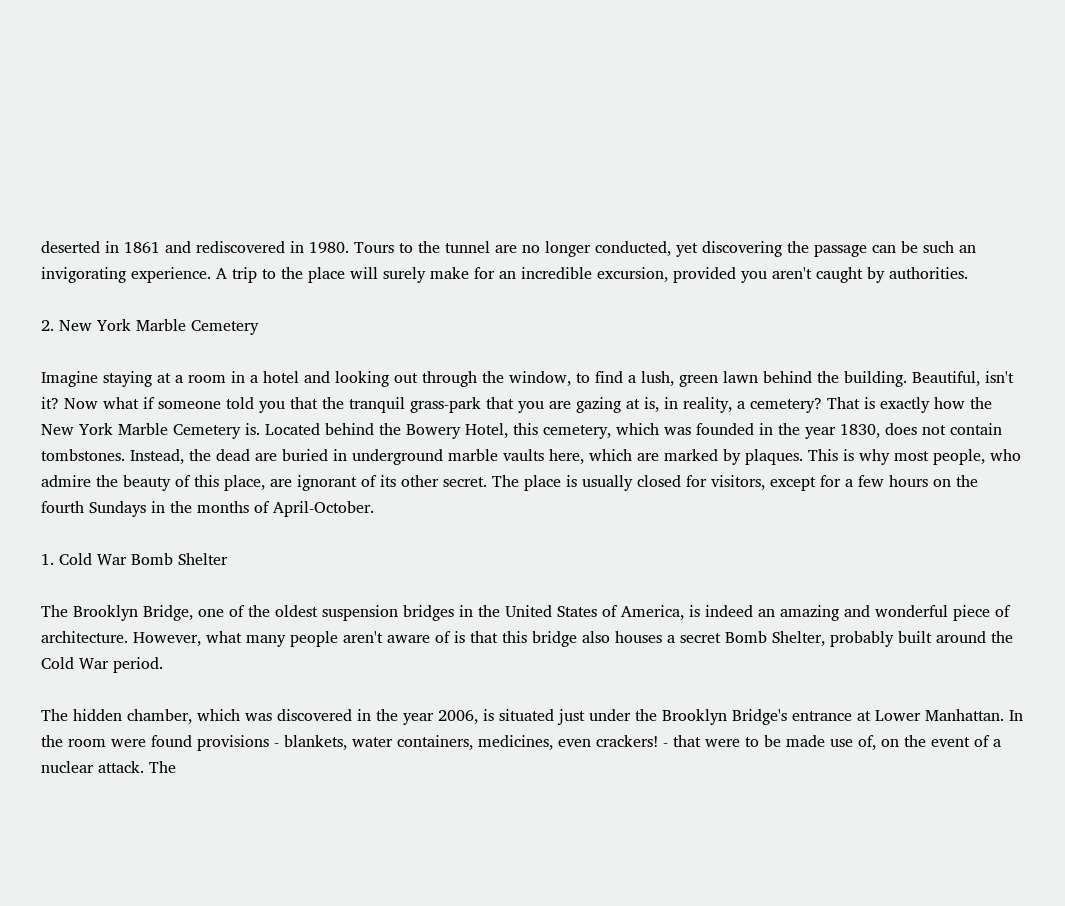deserted in 1861 and rediscovered in 1980. Tours to the tunnel are no longer conducted, yet discovering the passage can be such an invigorating experience. A trip to the place will surely make for an incredible excursion, provided you aren't caught by authorities.

2. New York Marble Cemetery

Imagine staying at a room in a hotel and looking out through the window, to find a lush, green lawn behind the building. Beautiful, isn't it? Now what if someone told you that the tranquil grass-park that you are gazing at is, in reality, a cemetery? That is exactly how the New York Marble Cemetery is. Located behind the Bowery Hotel, this cemetery, which was founded in the year 1830, does not contain tombstones. Instead, the dead are buried in underground marble vaults here, which are marked by plaques. This is why most people, who admire the beauty of this place, are ignorant of its other secret. The place is usually closed for visitors, except for a few hours on the fourth Sundays in the months of April-October.

1. Cold War Bomb Shelter

The Brooklyn Bridge, one of the oldest suspension bridges in the United States of America, is indeed an amazing and wonderful piece of architecture. However, what many people aren't aware of is that this bridge also houses a secret Bomb Shelter, probably built around the Cold War period.

The hidden chamber, which was discovered in the year 2006, is situated just under the Brooklyn Bridge's entrance at Lower Manhattan. In the room were found provisions - blankets, water containers, medicines, even crackers! - that were to be made use of, on the event of a nuclear attack. The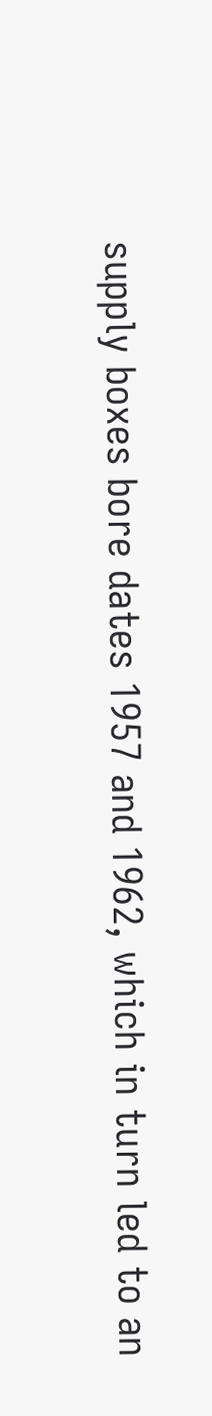supply boxes bore dates 1957 and 1962, which in turn led to an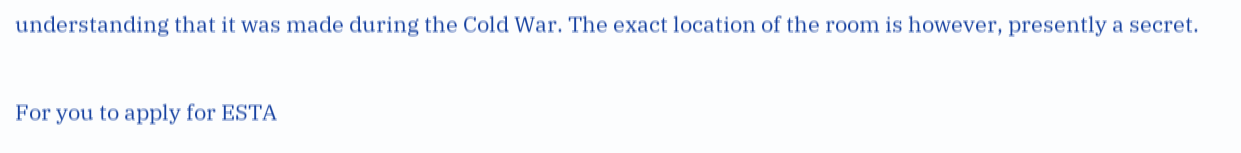understanding that it was made during the Cold War. The exact location of the room is however, presently a secret.

For you to apply for ESTA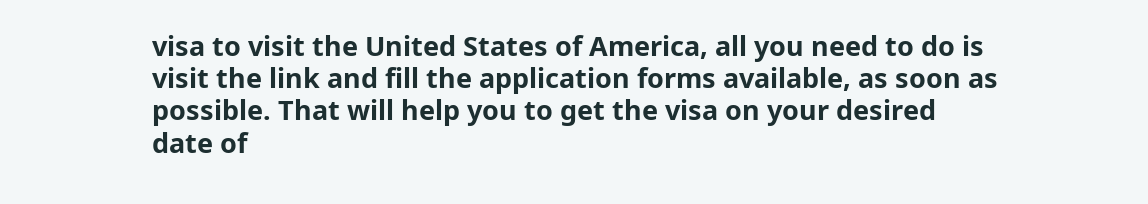visa to visit the United States of America, all you need to do is visit the link and fill the application forms available, as soon as possible. That will help you to get the visa on your desired date of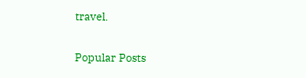travel.

Popular Posts